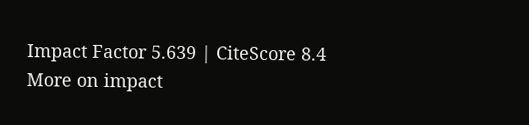Impact Factor 5.639 | CiteScore 8.4
More on impact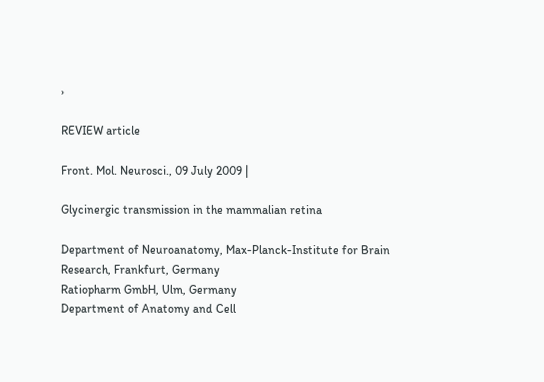›

REVIEW article

Front. Mol. Neurosci., 09 July 2009 |

Glycinergic transmission in the mammalian retina

Department of Neuroanatomy, Max-Planck-Institute for Brain Research, Frankfurt, Germany
Ratiopharm GmbH, Ulm, Germany
Department of Anatomy and Cell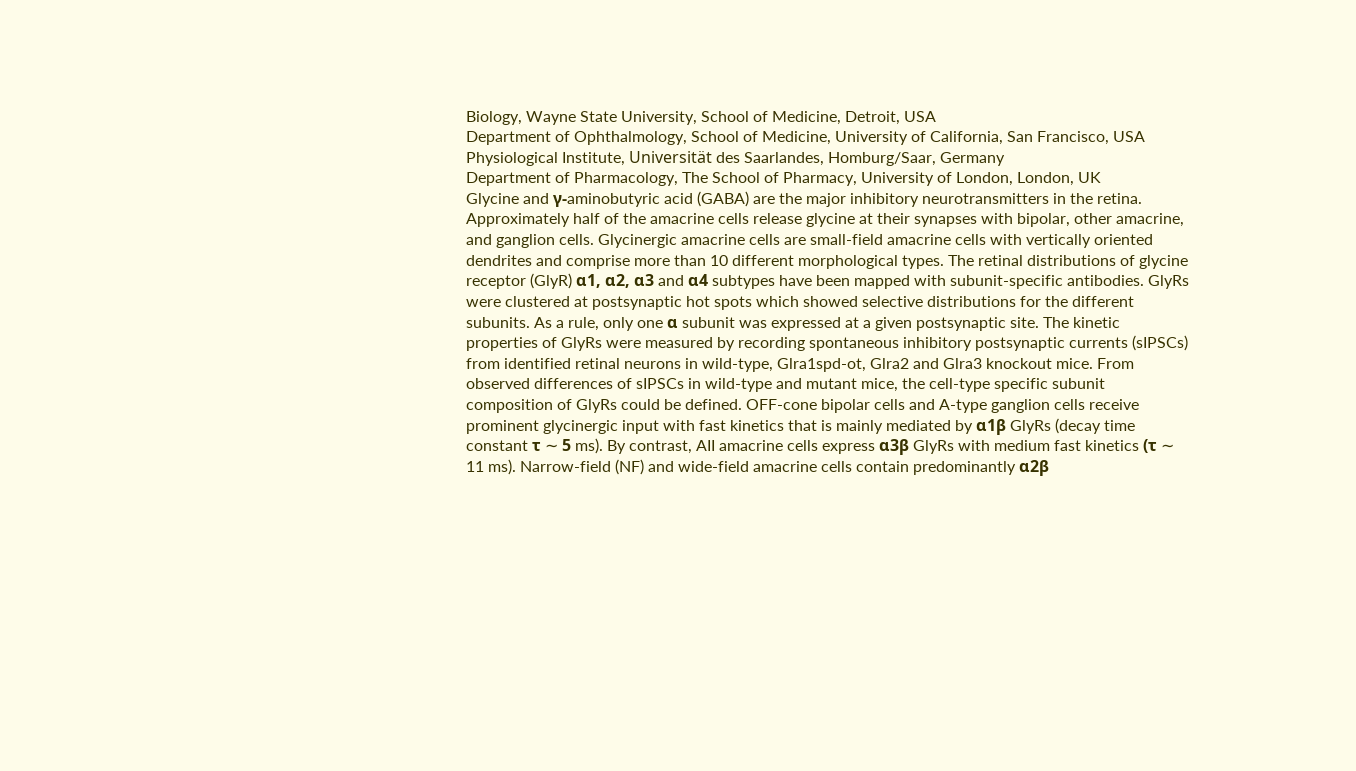Biology, Wayne State University, School of Medicine, Detroit, USA
Department of Ophthalmology, School of Medicine, University of California, San Francisco, USA
Physiological Institute, Universität des Saarlandes, Homburg/Saar, Germany
Department of Pharmacology, The School of Pharmacy, University of London, London, UK
Glycine and γ-aminobutyric acid (GABA) are the major inhibitory neurotransmitters in the retina. Approximately half of the amacrine cells release glycine at their synapses with bipolar, other amacrine, and ganglion cells. Glycinergic amacrine cells are small-field amacrine cells with vertically oriented dendrites and comprise more than 10 different morphological types. The retinal distributions of glycine receptor (GlyR) α1, α2, α3 and α4 subtypes have been mapped with subunit-specific antibodies. GlyRs were clustered at postsynaptic hot spots which showed selective distributions for the different subunits. As a rule, only one α subunit was expressed at a given postsynaptic site. The kinetic properties of GlyRs were measured by recording spontaneous inhibitory postsynaptic currents (sIPSCs) from identified retinal neurons in wild-type, Glra1spd-ot, Glra2 and Glra3 knockout mice. From observed differences of sIPSCs in wild-type and mutant mice, the cell-type specific subunit composition of GlyRs could be defined. OFF-cone bipolar cells and A-type ganglion cells receive prominent glycinergic input with fast kinetics that is mainly mediated by α1β GlyRs (decay time constant τ ∼ 5 ms). By contrast, AII amacrine cells express α3β GlyRs with medium fast kinetics (τ ∼ 11 ms). Narrow-field (NF) and wide-field amacrine cells contain predominantly α2β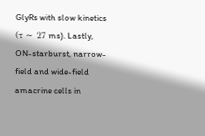GlyRs with slow kinetics (τ ∼ 27 ms). Lastly, ON-starburst, narrow-field and wide-field amacrine cells in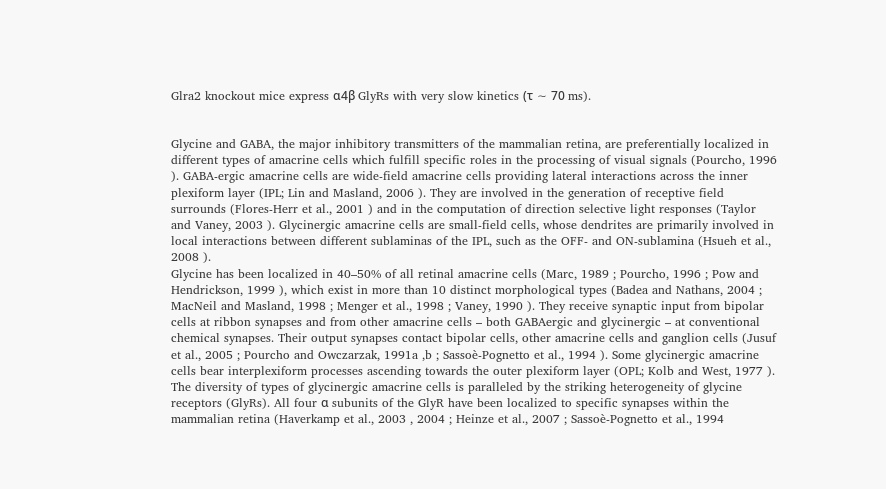Glra2 knockout mice express α4β GlyRs with very slow kinetics (τ ∼ 70 ms).


Glycine and GABA, the major inhibitory transmitters of the mammalian retina, are preferentially localized in different types of amacrine cells which fulfill specific roles in the processing of visual signals (Pourcho, 1996 ). GABA-ergic amacrine cells are wide-field amacrine cells providing lateral interactions across the inner plexiform layer (IPL; Lin and Masland, 2006 ). They are involved in the generation of receptive field surrounds (Flores-Herr et al., 2001 ) and in the computation of direction selective light responses (Taylor and Vaney, 2003 ). Glycinergic amacrine cells are small-field cells, whose dendrites are primarily involved in local interactions between different sublaminas of the IPL, such as the OFF- and ON-sublamina (Hsueh et al., 2008 ).
Glycine has been localized in 40–50% of all retinal amacrine cells (Marc, 1989 ; Pourcho, 1996 ; Pow and Hendrickson, 1999 ), which exist in more than 10 distinct morphological types (Badea and Nathans, 2004 ; MacNeil and Masland, 1998 ; Menger et al., 1998 ; Vaney, 1990 ). They receive synaptic input from bipolar cells at ribbon synapses and from other amacrine cells – both GABAergic and glycinergic – at conventional chemical synapses. Their output synapses contact bipolar cells, other amacrine cells and ganglion cells (Jusuf et al., 2005 ; Pourcho and Owczarzak, 1991a ,b ; Sassoè-Pognetto et al., 1994 ). Some glycinergic amacrine cells bear interplexiform processes ascending towards the outer plexiform layer (OPL; Kolb and West, 1977 ).
The diversity of types of glycinergic amacrine cells is paralleled by the striking heterogeneity of glycine receptors (GlyRs). All four α subunits of the GlyR have been localized to specific synapses within the mammalian retina (Haverkamp et al., 2003 , 2004 ; Heinze et al., 2007 ; Sassoè-Pognetto et al., 1994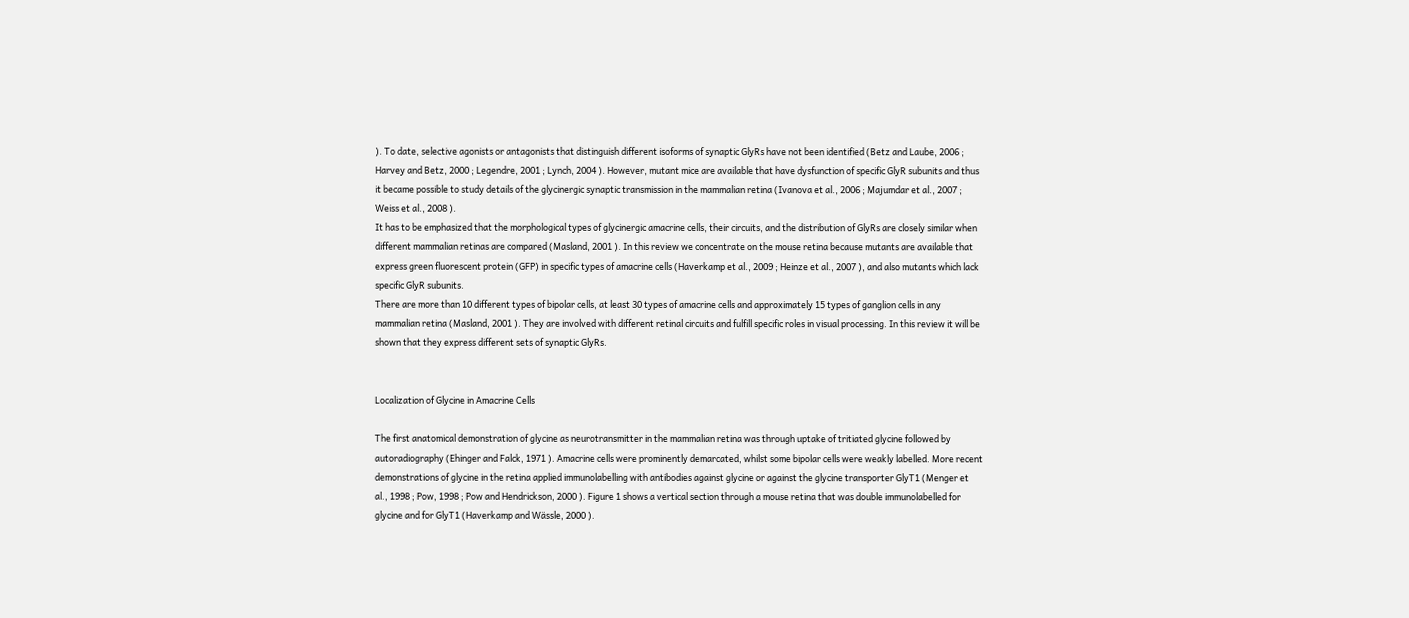). To date, selective agonists or antagonists that distinguish different isoforms of synaptic GlyRs have not been identified (Betz and Laube, 2006 ; Harvey and Betz, 2000 ; Legendre, 2001 ; Lynch, 2004 ). However, mutant mice are available that have dysfunction of specific GlyR subunits and thus it became possible to study details of the glycinergic synaptic transmission in the mammalian retina (Ivanova et al., 2006 ; Majumdar et al., 2007 ; Weiss et al., 2008 ).
It has to be emphasized that the morphological types of glycinergic amacrine cells, their circuits, and the distribution of GlyRs are closely similar when different mammalian retinas are compared (Masland, 2001 ). In this review we concentrate on the mouse retina because mutants are available that express green fluorescent protein (GFP) in specific types of amacrine cells (Haverkamp et al., 2009 ; Heinze et al., 2007 ), and also mutants which lack specific GlyR subunits.
There are more than 10 different types of bipolar cells, at least 30 types of amacrine cells and approximately 15 types of ganglion cells in any mammalian retina (Masland, 2001 ). They are involved with different retinal circuits and fulfill specific roles in visual processing. In this review it will be shown that they express different sets of synaptic GlyRs.


Localization of Glycine in Amacrine Cells

The first anatomical demonstration of glycine as neurotransmitter in the mammalian retina was through uptake of tritiated glycine followed by autoradiography (Ehinger and Falck, 1971 ). Amacrine cells were prominently demarcated, whilst some bipolar cells were weakly labelled. More recent demonstrations of glycine in the retina applied immunolabelling with antibodies against glycine or against the glycine transporter GlyT1 (Menger et al., 1998 ; Pow, 1998 ; Pow and Hendrickson, 2000 ). Figure 1 shows a vertical section through a mouse retina that was double immunolabelled for glycine and for GlyT1 (Haverkamp and Wässle, 2000 ).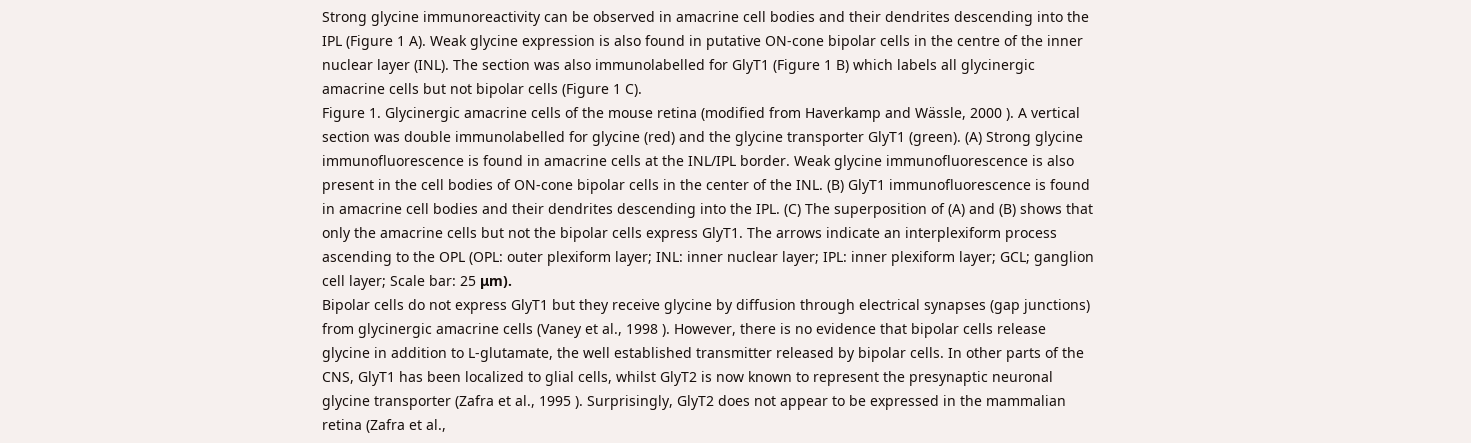Strong glycine immunoreactivity can be observed in amacrine cell bodies and their dendrites descending into the IPL (Figure 1 A). Weak glycine expression is also found in putative ON-cone bipolar cells in the centre of the inner nuclear layer (INL). The section was also immunolabelled for GlyT1 (Figure 1 B) which labels all glycinergic amacrine cells but not bipolar cells (Figure 1 C).
Figure 1. Glycinergic amacrine cells of the mouse retina (modified from Haverkamp and Wässle, 2000 ). A vertical section was double immunolabelled for glycine (red) and the glycine transporter GlyT1 (green). (A) Strong glycine immunofluorescence is found in amacrine cells at the INL/IPL border. Weak glycine immunofluorescence is also present in the cell bodies of ON-cone bipolar cells in the center of the INL. (B) GlyT1 immunofluorescence is found in amacrine cell bodies and their dendrites descending into the IPL. (C) The superposition of (A) and (B) shows that only the amacrine cells but not the bipolar cells express GlyT1. The arrows indicate an interplexiform process ascending to the OPL (OPL: outer plexiform layer; INL: inner nuclear layer; IPL: inner plexiform layer; GCL; ganglion cell layer; Scale bar: 25 μm).
Bipolar cells do not express GlyT1 but they receive glycine by diffusion through electrical synapses (gap junctions) from glycinergic amacrine cells (Vaney et al., 1998 ). However, there is no evidence that bipolar cells release glycine in addition to L-glutamate, the well established transmitter released by bipolar cells. In other parts of the CNS, GlyT1 has been localized to glial cells, whilst GlyT2 is now known to represent the presynaptic neuronal glycine transporter (Zafra et al., 1995 ). Surprisingly, GlyT2 does not appear to be expressed in the mammalian retina (Zafra et al.,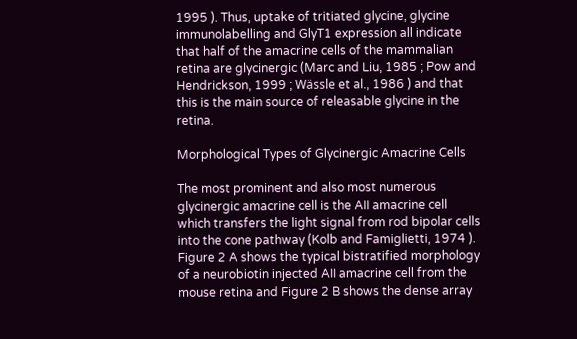1995 ). Thus, uptake of tritiated glycine, glycine immunolabelling and GlyT1 expression all indicate that half of the amacrine cells of the mammalian retina are glycinergic (Marc and Liu, 1985 ; Pow and Hendrickson, 1999 ; Wässle et al., 1986 ) and that this is the main source of releasable glycine in the retina.

Morphological Types of Glycinergic Amacrine Cells

The most prominent and also most numerous glycinergic amacrine cell is the AII amacrine cell which transfers the light signal from rod bipolar cells into the cone pathway (Kolb and Famiglietti, 1974 ). Figure 2 A shows the typical bistratified morphology of a neurobiotin injected AII amacrine cell from the mouse retina and Figure 2 B shows the dense array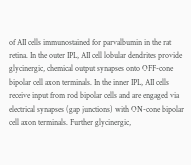of AII cells immunostained for parvalbumin in the rat retina. In the outer IPL, AII cell lobular dendrites provide glycinergic, chemical output synapses onto OFF-cone bipolar cell axon terminals. In the inner IPL, AII cells receive input from rod bipolar cells and are engaged via electrical synapses (gap junctions) with ON-cone bipolar cell axon terminals. Further glycinergic,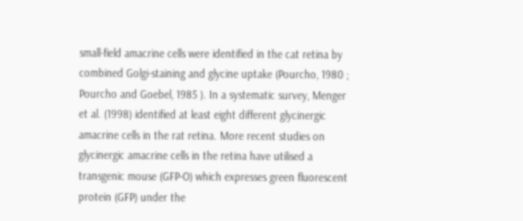small-field amacrine cells were identified in the cat retina by combined Golgi-staining and glycine uptake (Pourcho, 1980 ; Pourcho and Goebel, 1985 ). In a systematic survey, Menger et al. (1998) identified at least eight different glycinergic amacrine cells in the rat retina. More recent studies on glycinergic amacrine cells in the retina have utilised a transgenic mouse (GFP-O) which expresses green fluorescent protein (GFP) under the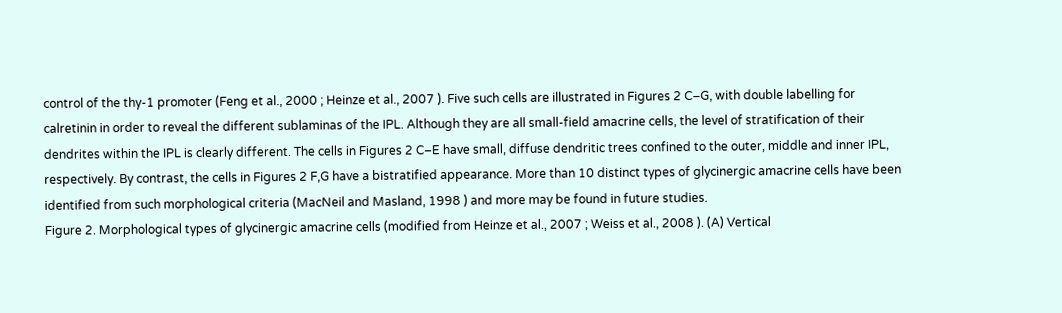control of the thy-1 promoter (Feng et al., 2000 ; Heinze et al., 2007 ). Five such cells are illustrated in Figures 2 C–G, with double labelling for calretinin in order to reveal the different sublaminas of the IPL. Although they are all small-field amacrine cells, the level of stratification of their dendrites within the IPL is clearly different. The cells in Figures 2 C–E have small, diffuse dendritic trees confined to the outer, middle and inner IPL, respectively. By contrast, the cells in Figures 2 F,G have a bistratified appearance. More than 10 distinct types of glycinergic amacrine cells have been identified from such morphological criteria (MacNeil and Masland, 1998 ) and more may be found in future studies.
Figure 2. Morphological types of glycinergic amacrine cells (modified from Heinze et al., 2007 ; Weiss et al., 2008 ). (A) Vertical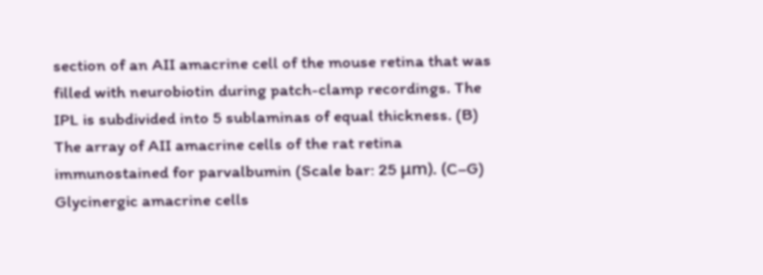section of an AII amacrine cell of the mouse retina that was filled with neurobiotin during patch-clamp recordings. The IPL is subdivided into 5 sublaminas of equal thickness. (B) The array of AII amacrine cells of the rat retina immunostained for parvalbumin (Scale bar: 25 μm). (C–G) Glycinergic amacrine cells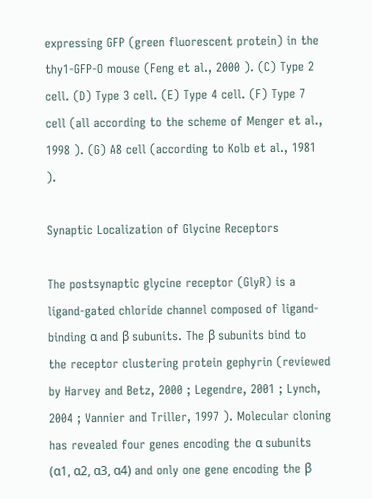expressing GFP (green fluorescent protein) in the thy1-GFP-O mouse (Feng et al., 2000 ). (C) Type 2 cell. (D) Type 3 cell. (E) Type 4 cell. (F) Type 7 cell (all according to the scheme of Menger et al., 1998 ). (G) A8 cell (according to Kolb et al., 1981 ).

Synaptic Localization of Glycine Receptors

The postsynaptic glycine receptor (GlyR) is a ligand-gated chloride channel composed of ligand-binding α and β subunits. The β subunits bind to the receptor clustering protein gephyrin (reviewed by Harvey and Betz, 2000 ; Legendre, 2001 ; Lynch, 2004 ; Vannier and Triller, 1997 ). Molecular cloning has revealed four genes encoding the α subunits (α1, α2, α3, α4) and only one gene encoding the β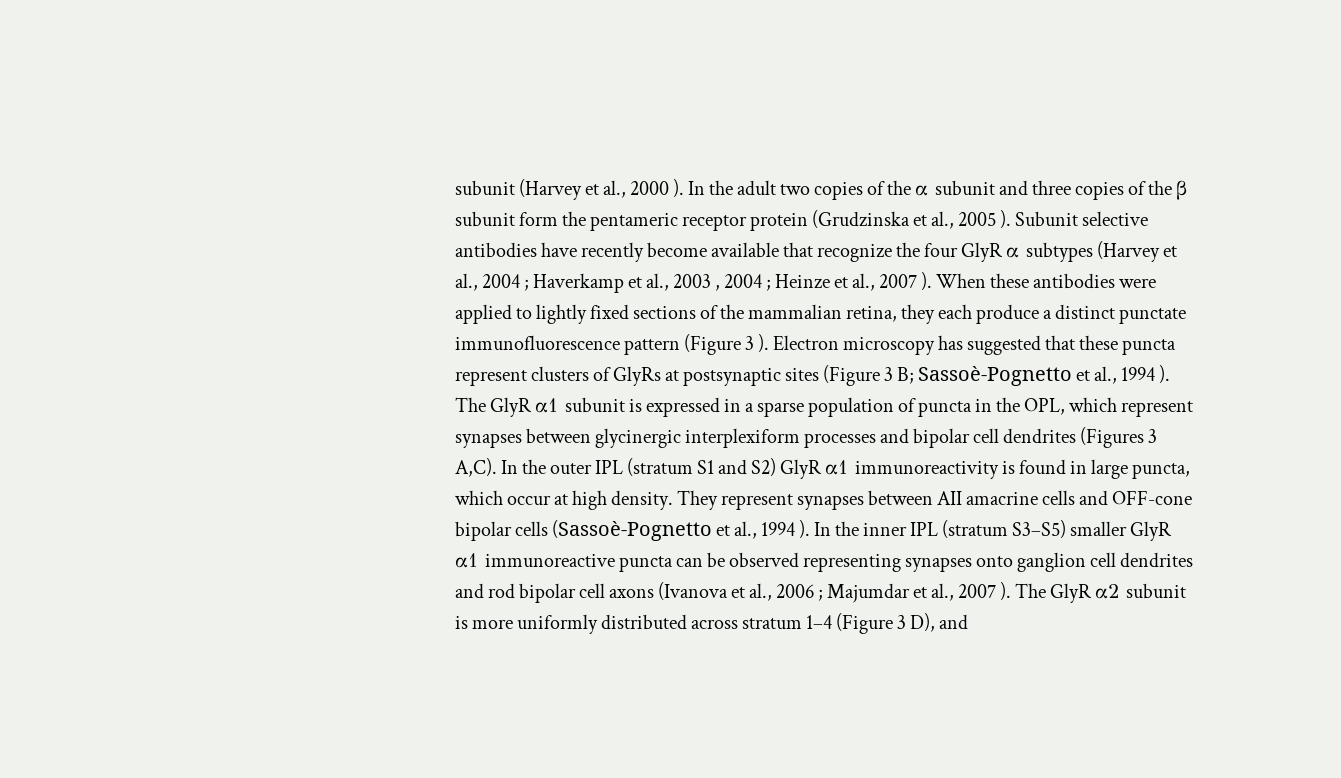subunit (Harvey et al., 2000 ). In the adult two copies of the α subunit and three copies of the β subunit form the pentameric receptor protein (Grudzinska et al., 2005 ). Subunit selective antibodies have recently become available that recognize the four GlyR α subtypes (Harvey et al., 2004 ; Haverkamp et al., 2003 , 2004 ; Heinze et al., 2007 ). When these antibodies were applied to lightly fixed sections of the mammalian retina, they each produce a distinct punctate immunofluorescence pattern (Figure 3 ). Electron microscopy has suggested that these puncta represent clusters of GlyRs at postsynaptic sites (Figure 3 B; Sassoè-Pognetto et al., 1994 ). The GlyR α1 subunit is expressed in a sparse population of puncta in the OPL, which represent synapses between glycinergic interplexiform processes and bipolar cell dendrites (Figures 3 A,C). In the outer IPL (stratum S1 and S2) GlyR α1 immunoreactivity is found in large puncta, which occur at high density. They represent synapses between AII amacrine cells and OFF-cone bipolar cells (Sassoè-Pognetto et al., 1994 ). In the inner IPL (stratum S3–S5) smaller GlyR α1 immunoreactive puncta can be observed representing synapses onto ganglion cell dendrites and rod bipolar cell axons (Ivanova et al., 2006 ; Majumdar et al., 2007 ). The GlyR α2 subunit is more uniformly distributed across stratum 1–4 (Figure 3 D), and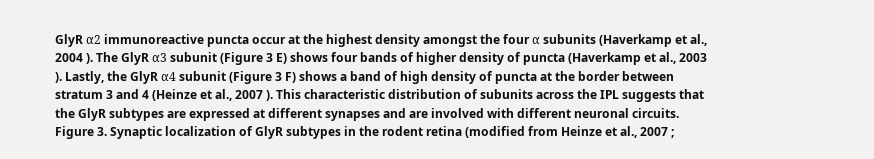GlyR α2 immunoreactive puncta occur at the highest density amongst the four α subunits (Haverkamp et al., 2004 ). The GlyR α3 subunit (Figure 3 E) shows four bands of higher density of puncta (Haverkamp et al., 2003 ). Lastly, the GlyR α4 subunit (Figure 3 F) shows a band of high density of puncta at the border between stratum 3 and 4 (Heinze et al., 2007 ). This characteristic distribution of subunits across the IPL suggests that the GlyR subtypes are expressed at different synapses and are involved with different neuronal circuits.
Figure 3. Synaptic localization of GlyR subtypes in the rodent retina (modified from Heinze et al., 2007 ;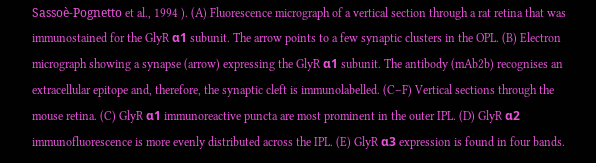Sassoè-Pognetto et al., 1994 ). (A) Fluorescence micrograph of a vertical section through a rat retina that was immunostained for the GlyR α1 subunit. The arrow points to a few synaptic clusters in the OPL. (B) Electron micrograph showing a synapse (arrow) expressing the GlyR α1 subunit. The antibody (mAb2b) recognises an extracellular epitope and, therefore, the synaptic cleft is immunolabelled. (C–F) Vertical sections through the mouse retina. (C) GlyR α1 immunoreactive puncta are most prominent in the outer IPL. (D) GlyR α2 immunofluorescence is more evenly distributed across the IPL. (E) GlyR α3 expression is found in four bands.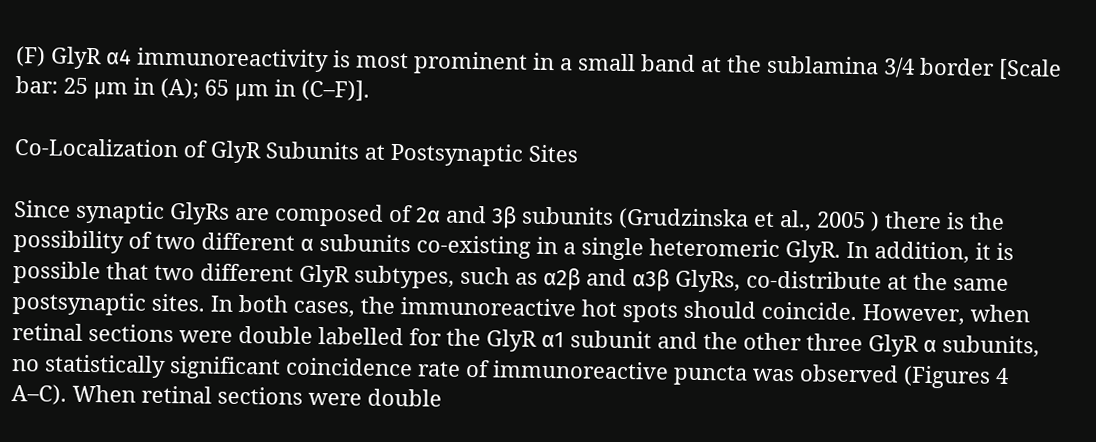(F) GlyR α4 immunoreactivity is most prominent in a small band at the sublamina 3/4 border [Scale bar: 25 μm in (A); 65 μm in (C–F)].

Co-Localization of GlyR Subunits at Postsynaptic Sites

Since synaptic GlyRs are composed of 2α and 3β subunits (Grudzinska et al., 2005 ) there is the possibility of two different α subunits co-existing in a single heteromeric GlyR. In addition, it is possible that two different GlyR subtypes, such as α2β and α3β GlyRs, co-distribute at the same postsynaptic sites. In both cases, the immunoreactive hot spots should coincide. However, when retinal sections were double labelled for the GlyR α1 subunit and the other three GlyR α subunits, no statistically significant coincidence rate of immunoreactive puncta was observed (Figures 4 A–C). When retinal sections were double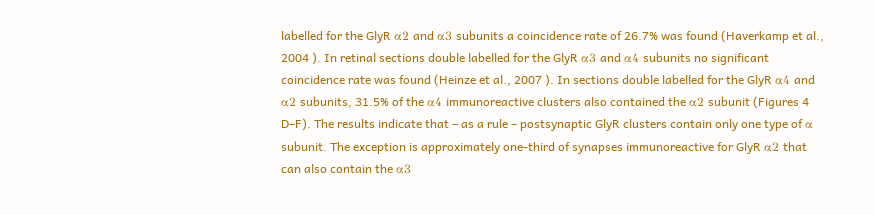labelled for the GlyR α2 and α3 subunits a coincidence rate of 26.7% was found (Haverkamp et al., 2004 ). In retinal sections double labelled for the GlyR α3 and α4 subunits no significant coincidence rate was found (Heinze et al., 2007 ). In sections double labelled for the GlyR α4 and α2 subunits, 31.5% of the α4 immunoreactive clusters also contained the α2 subunit (Figures 4 D–F). The results indicate that – as a rule – postsynaptic GlyR clusters contain only one type of α subunit. The exception is approximately one-third of synapses immunoreactive for GlyR α2 that can also contain the α3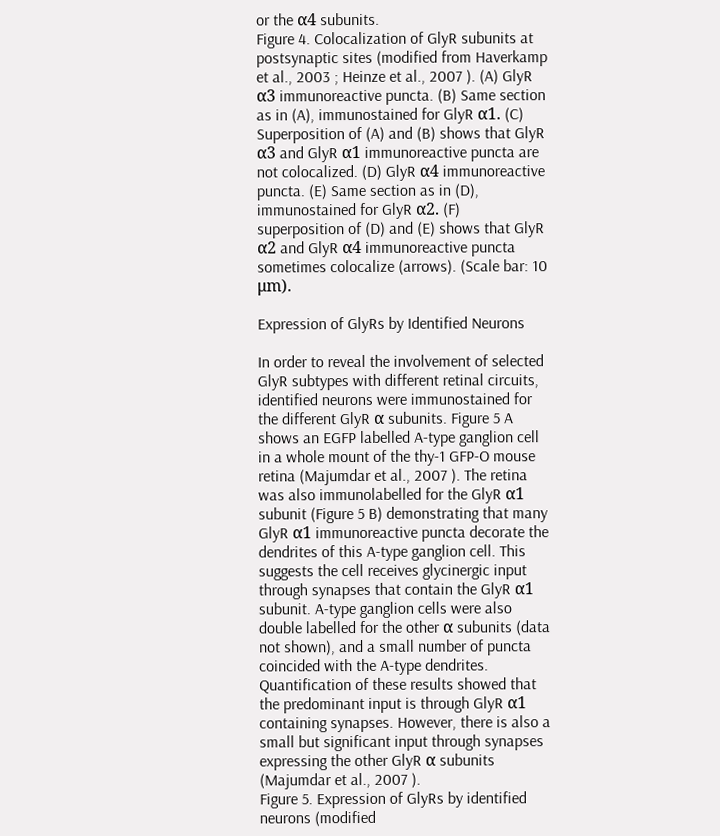or the α4 subunits.
Figure 4. Colocalization of GlyR subunits at postsynaptic sites (modified from Haverkamp et al., 2003 ; Heinze et al., 2007 ). (A) GlyR α3 immunoreactive puncta. (B) Same section as in (A), immunostained for GlyR α1. (C) Superposition of (A) and (B) shows that GlyR α3 and GlyR α1 immunoreactive puncta are not colocalized. (D) GlyR α4 immunoreactive puncta. (E) Same section as in (D), immunostained for GlyR α2. (F) superposition of (D) and (E) shows that GlyR α2 and GlyR α4 immunoreactive puncta sometimes colocalize (arrows). (Scale bar: 10 μm).

Expression of GlyRs by Identified Neurons

In order to reveal the involvement of selected GlyR subtypes with different retinal circuits, identified neurons were immunostained for the different GlyR α subunits. Figure 5 A shows an EGFP labelled A-type ganglion cell in a whole mount of the thy-1 GFP-O mouse retina (Majumdar et al., 2007 ). The retina was also immunolabelled for the GlyR α1 subunit (Figure 5 B) demonstrating that many GlyR α1 immunoreactive puncta decorate the dendrites of this A-type ganglion cell. This suggests the cell receives glycinergic input through synapses that contain the GlyR α1 subunit. A-type ganglion cells were also double labelled for the other α subunits (data not shown), and a small number of puncta coincided with the A-type dendrites. Quantification of these results showed that the predominant input is through GlyR α1 containing synapses. However, there is also a small but significant input through synapses expressing the other GlyR α subunits (Majumdar et al., 2007 ).
Figure 5. Expression of GlyRs by identified neurons (modified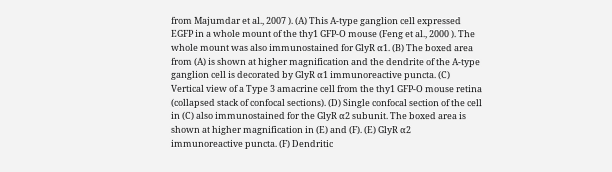from Majumdar et al., 2007 ). (A) This A-type ganglion cell expressed EGFP in a whole mount of the thy1 GFP-O mouse (Feng et al., 2000 ). The whole mount was also immunostained for GlyR α1. (B) The boxed area from (A) is shown at higher magnification and the dendrite of the A-type ganglion cell is decorated by GlyR α1 immunoreactive puncta. (C) Vertical view of a Type 3 amacrine cell from the thy1 GFP-O mouse retina (collapsed stack of confocal sections). (D) Single confocal section of the cell in (C) also immunostained for the GlyR α2 subunit. The boxed area is shown at higher magnification in (E) and (F). (E) GlyR α2 immunoreactive puncta. (F) Dendritic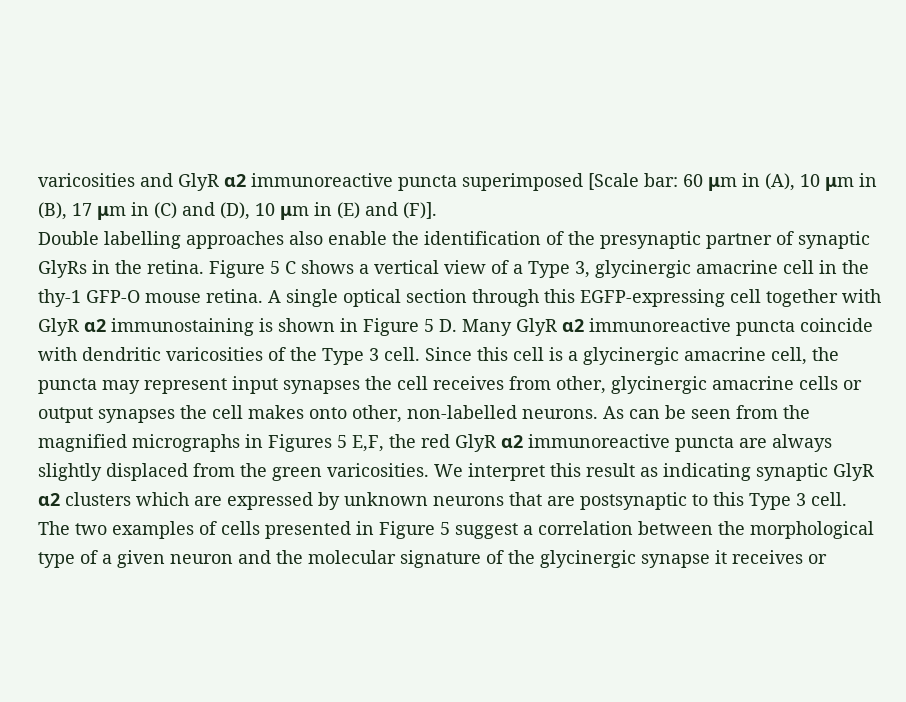varicosities and GlyR α2 immunoreactive puncta superimposed [Scale bar: 60 μm in (A), 10 μm in (B), 17 μm in (C) and (D), 10 μm in (E) and (F)].
Double labelling approaches also enable the identification of the presynaptic partner of synaptic GlyRs in the retina. Figure 5 C shows a vertical view of a Type 3, glycinergic amacrine cell in the thy-1 GFP-O mouse retina. A single optical section through this EGFP-expressing cell together with GlyR α2 immunostaining is shown in Figure 5 D. Many GlyR α2 immunoreactive puncta coincide with dendritic varicosities of the Type 3 cell. Since this cell is a glycinergic amacrine cell, the puncta may represent input synapses the cell receives from other, glycinergic amacrine cells or output synapses the cell makes onto other, non-labelled neurons. As can be seen from the magnified micrographs in Figures 5 E,F, the red GlyR α2 immunoreactive puncta are always slightly displaced from the green varicosities. We interpret this result as indicating synaptic GlyR α2 clusters which are expressed by unknown neurons that are postsynaptic to this Type 3 cell.
The two examples of cells presented in Figure 5 suggest a correlation between the morphological type of a given neuron and the molecular signature of the glycinergic synapse it receives or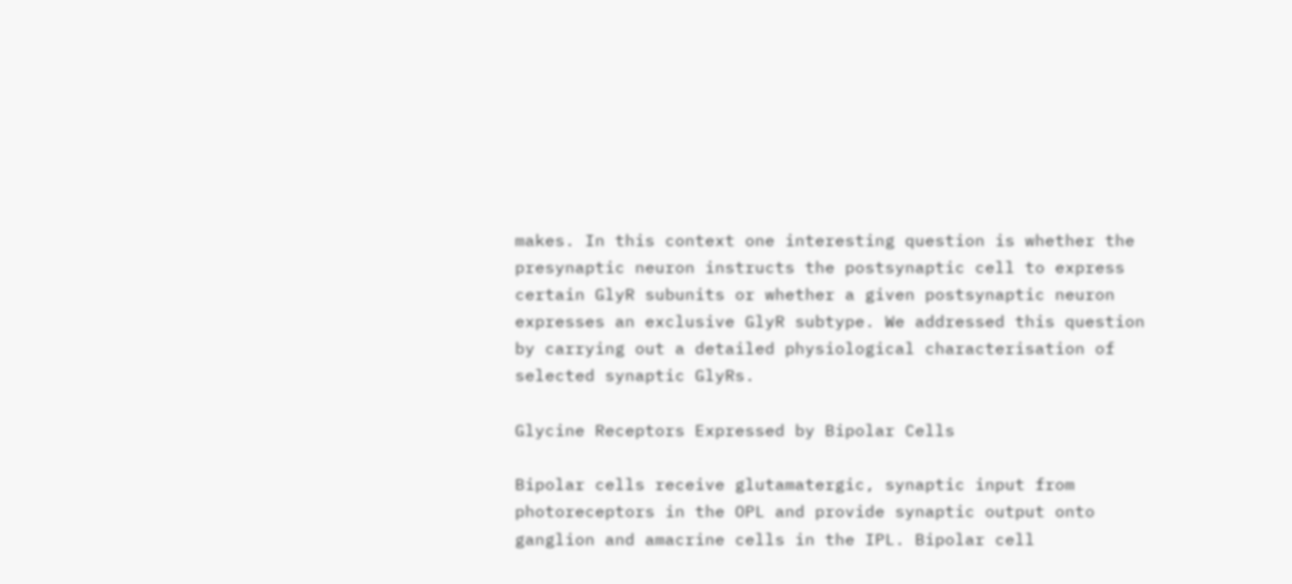makes. In this context one interesting question is whether the presynaptic neuron instructs the postsynaptic cell to express certain GlyR subunits or whether a given postsynaptic neuron expresses an exclusive GlyR subtype. We addressed this question by carrying out a detailed physiological characterisation of selected synaptic GlyRs.

Glycine Receptors Expressed by Bipolar Cells

Bipolar cells receive glutamatergic, synaptic input from photoreceptors in the OPL and provide synaptic output onto ganglion and amacrine cells in the IPL. Bipolar cell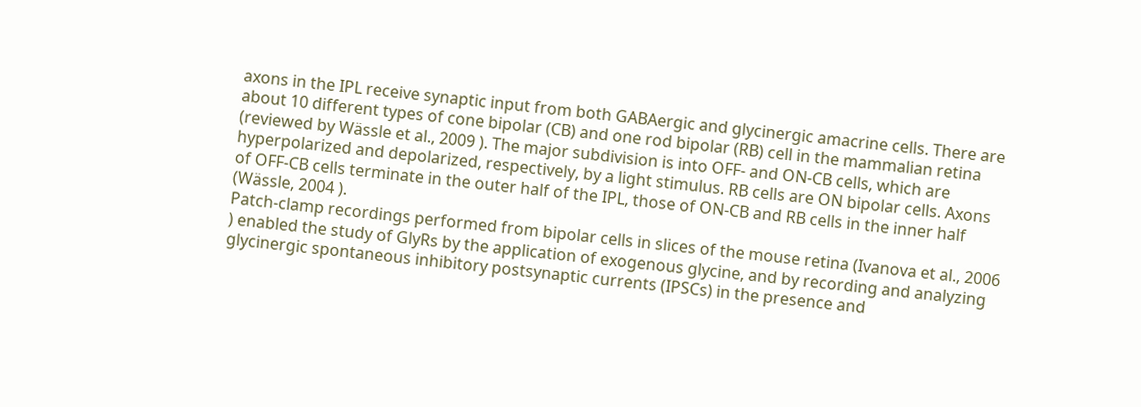axons in the IPL receive synaptic input from both GABAergic and glycinergic amacrine cells. There are about 10 different types of cone bipolar (CB) and one rod bipolar (RB) cell in the mammalian retina (reviewed by Wässle et al., 2009 ). The major subdivision is into OFF- and ON-CB cells, which are hyperpolarized and depolarized, respectively, by a light stimulus. RB cells are ON bipolar cells. Axons of OFF-CB cells terminate in the outer half of the IPL, those of ON-CB and RB cells in the inner half (Wässle, 2004 ).
Patch-clamp recordings performed from bipolar cells in slices of the mouse retina (Ivanova et al., 2006 ) enabled the study of GlyRs by the application of exogenous glycine, and by recording and analyzing glycinergic spontaneous inhibitory postsynaptic currents (IPSCs) in the presence and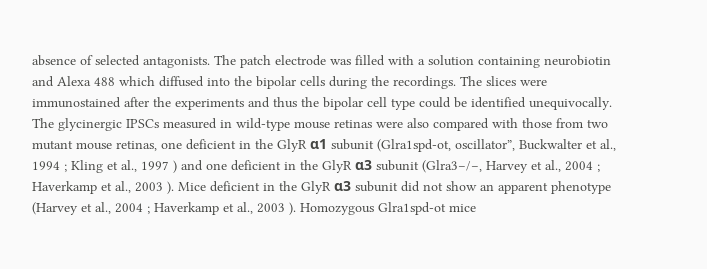absence of selected antagonists. The patch electrode was filled with a solution containing neurobiotin and Alexa 488 which diffused into the bipolar cells during the recordings. The slices were immunostained after the experiments and thus the bipolar cell type could be identified unequivocally. The glycinergic IPSCs measured in wild-type mouse retinas were also compared with those from two mutant mouse retinas, one deficient in the GlyR α1 subunit (Glra1spd-ot, oscillator”, Buckwalter et al., 1994 ; Kling et al., 1997 ) and one deficient in the GlyR α3 subunit (Glra3−/−, Harvey et al., 2004 ; Haverkamp et al., 2003 ). Mice deficient in the GlyR α3 subunit did not show an apparent phenotype (Harvey et al., 2004 ; Haverkamp et al., 2003 ). Homozygous Glra1spd-ot mice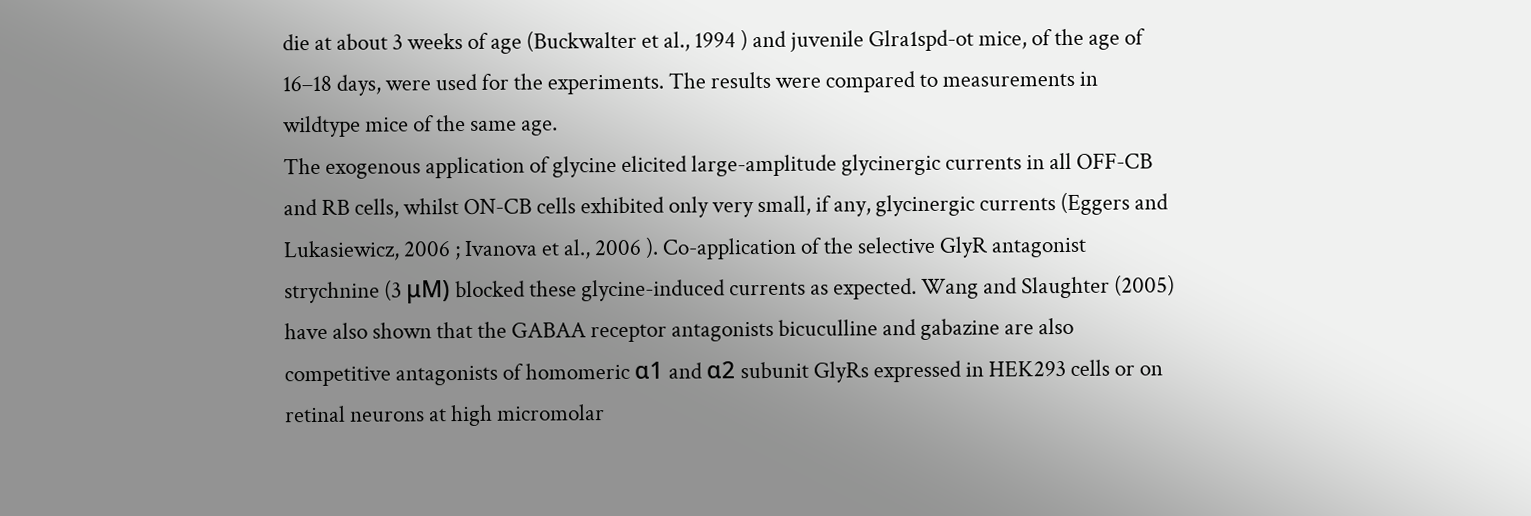die at about 3 weeks of age (Buckwalter et al., 1994 ) and juvenile Glra1spd-ot mice, of the age of 16–18 days, were used for the experiments. The results were compared to measurements in wildtype mice of the same age.
The exogenous application of glycine elicited large-amplitude glycinergic currents in all OFF-CB and RB cells, whilst ON-CB cells exhibited only very small, if any, glycinergic currents (Eggers and Lukasiewicz, 2006 ; Ivanova et al., 2006 ). Co-application of the selective GlyR antagonist strychnine (3 μM) blocked these glycine-induced currents as expected. Wang and Slaughter (2005) have also shown that the GABAA receptor antagonists bicuculline and gabazine are also competitive antagonists of homomeric α1 and α2 subunit GlyRs expressed in HEK293 cells or on retinal neurons at high micromolar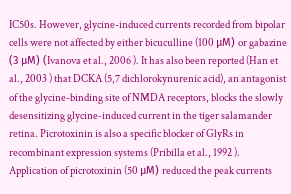IC50s. However, glycine-induced currents recorded from bipolar cells were not affected by either bicuculline (100 μM) or gabazine (3 μM) (Ivanova et al., 2006 ). It has also been reported (Han et al., 2003 ) that DCKA (5,7 dichlorokynurenic acid), an antagonist of the glycine-binding site of NMDA receptors, blocks the slowly desensitizing glycine-induced current in the tiger salamander retina. Picrotoxinin is also a specific blocker of GlyRs in recombinant expression systems (Pribilla et al., 1992 ). Application of picrotoxinin (50 μM) reduced the peak currents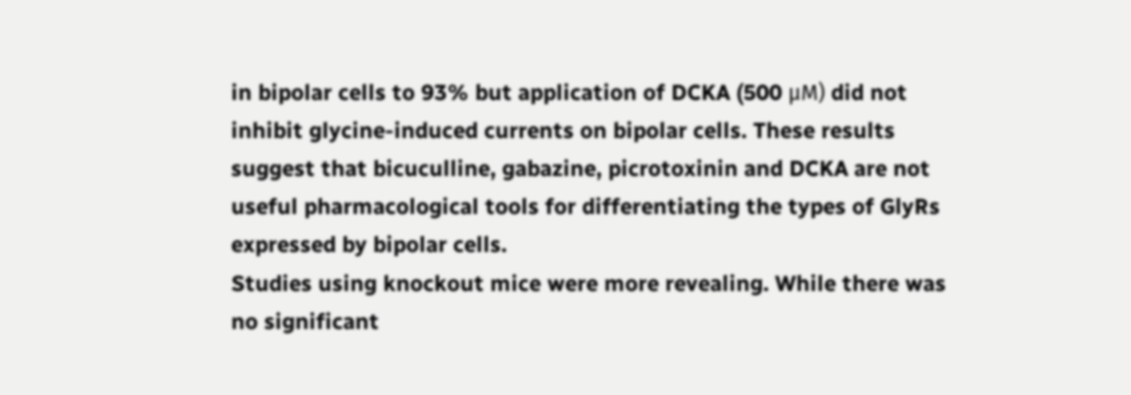in bipolar cells to 93% but application of DCKA (500 μM) did not inhibit glycine-induced currents on bipolar cells. These results suggest that bicuculline, gabazine, picrotoxinin and DCKA are not useful pharmacological tools for differentiating the types of GlyRs expressed by bipolar cells.
Studies using knockout mice were more revealing. While there was no significant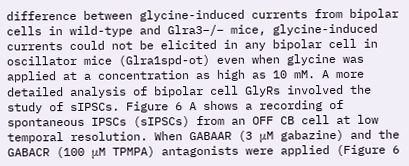difference between glycine-induced currents from bipolar cells in wild-type and Glra3−/− mice, glycine-induced currents could not be elicited in any bipolar cell in oscillator mice (Glra1spd-ot) even when glycine was applied at a concentration as high as 10 mM. A more detailed analysis of bipolar cell GlyRs involved the study of sIPSCs. Figure 6 A shows a recording of spontaneous IPSCs (sIPSCs) from an OFF CB cell at low temporal resolution. When GABAAR (3 μM gabazine) and the GABACR (100 μM TPMPA) antagonists were applied (Figure 6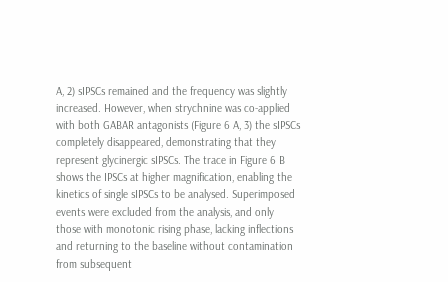A, 2) sIPSCs remained and the frequency was slightly increased. However, when strychnine was co-applied with both GABAR antagonists (Figure 6 A, 3) the sIPSCs completely disappeared, demonstrating that they represent glycinergic sIPSCs. The trace in Figure 6 B shows the IPSCs at higher magnification, enabling the kinetics of single sIPSCs to be analysed. Superimposed events were excluded from the analysis, and only those with monotonic rising phase, lacking inflections and returning to the baseline without contamination from subsequent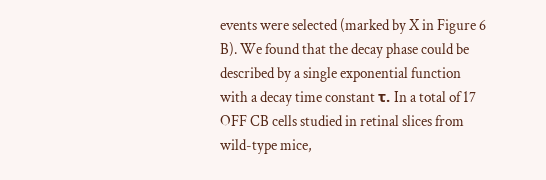events were selected (marked by X in Figure 6 B). We found that the decay phase could be described by a single exponential function with a decay time constant τ. In a total of 17 OFF CB cells studied in retinal slices from wild-type mice,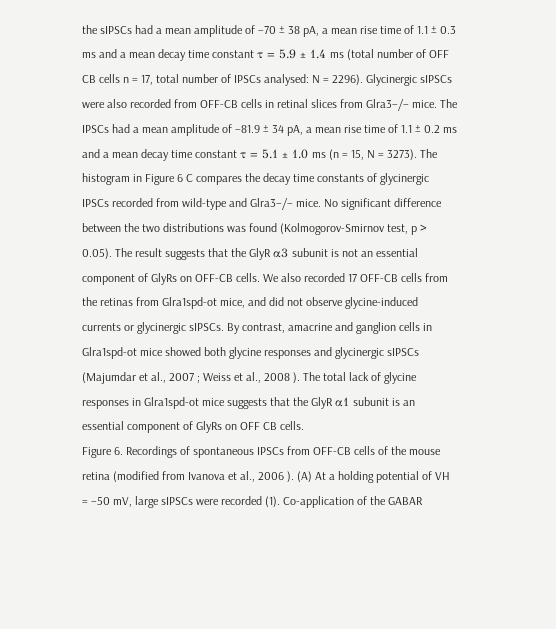the sIPSCs had a mean amplitude of –70 ± 38 pA, a mean rise time of 1.1 ± 0.3 ms and a mean decay time constant τ = 5.9 ± 1.4 ms (total number of OFF CB cells n = 17, total number of IPSCs analysed: N = 2296). Glycinergic sIPSCs were also recorded from OFF-CB cells in retinal slices from Glra3−/− mice. The IPSCs had a mean amplitude of –81.9 ± 34 pA, a mean rise time of 1.1 ± 0.2 ms and a mean decay time constant τ = 5.1 ± 1.0 ms (n = 15, N = 3273). The histogram in Figure 6 C compares the decay time constants of glycinergic IPSCs recorded from wild-type and Glra3−/− mice. No significant difference between the two distributions was found (Kolmogorov-Smirnov test, p > 0.05). The result suggests that the GlyR α3 subunit is not an essential component of GlyRs on OFF-CB cells. We also recorded 17 OFF-CB cells from the retinas from Glra1spd-ot mice, and did not observe glycine-induced currents or glycinergic sIPSCs. By contrast, amacrine and ganglion cells in Glra1spd-ot mice showed both glycine responses and glycinergic sIPSCs (Majumdar et al., 2007 ; Weiss et al., 2008 ). The total lack of glycine responses in Glra1spd-ot mice suggests that the GlyR α1 subunit is an essential component of GlyRs on OFF CB cells.
Figure 6. Recordings of spontaneous IPSCs from OFF-CB cells of the mouse retina (modified from Ivanova et al., 2006 ). (A) At a holding potential of VH = −50 mV, large sIPSCs were recorded (1). Co-application of the GABAR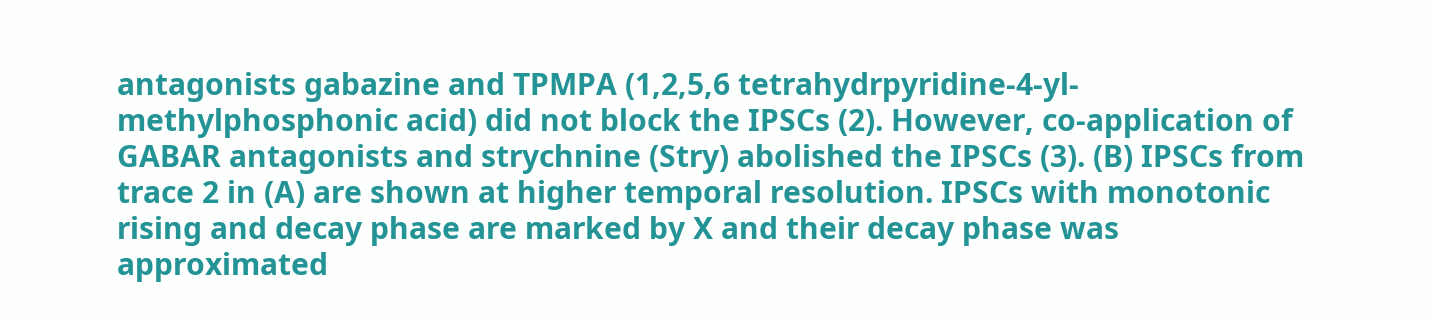antagonists gabazine and TPMPA (1,2,5,6 tetrahydrpyridine-4-yl-methylphosphonic acid) did not block the IPSCs (2). However, co-application of GABAR antagonists and strychnine (Stry) abolished the IPSCs (3). (B) IPSCs from trace 2 in (A) are shown at higher temporal resolution. IPSCs with monotonic rising and decay phase are marked by X and their decay phase was approximated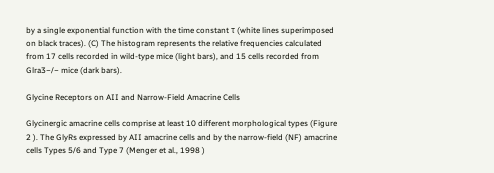by a single exponential function with the time constant τ (white lines superimposed on black traces). (C) The histogram represents the relative frequencies calculated from 17 cells recorded in wild-type mice (light bars), and 15 cells recorded from Glra3−/− mice (dark bars).

Glycine Receptors on AII and Narrow-Field Amacrine Cells

Glycinergic amacrine cells comprise at least 10 different morphological types (Figure 2 ). The GlyRs expressed by AII amacrine cells and by the narrow-field (NF) amacrine cells Types 5/6 and Type 7 (Menger et al., 1998 )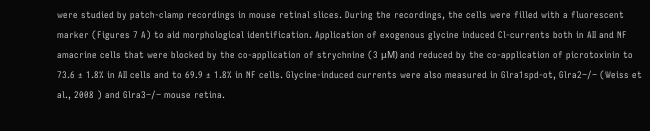were studied by patch-clamp recordings in mouse retinal slices. During the recordings, the cells were filled with a fluorescent marker (Figures 7 A) to aid morphological identification. Application of exogenous glycine induced Cl-currents both in AII and NF amacrine cells that were blocked by the co-application of strychnine (3 μM) and reduced by the co-application of picrotoxinin to 73.6 ± 1.8% in AII cells and to 69.9 ± 1.8% in NF cells. Glycine-induced currents were also measured in Glra1spd-ot, Glra2−/− (Weiss et al., 2008 ) and Glra3−/− mouse retina.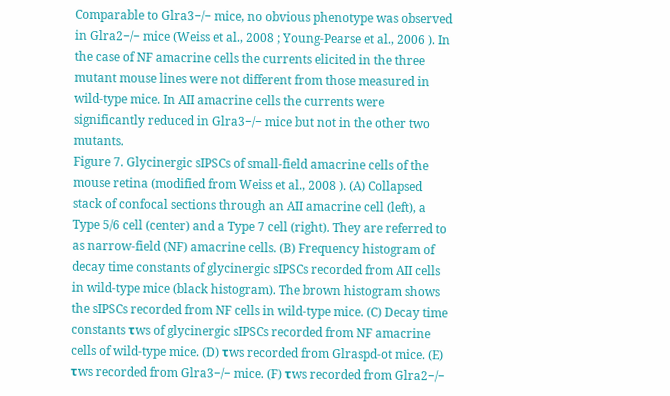Comparable to Glra3−/− mice, no obvious phenotype was observed in Glra2−/− mice (Weiss et al., 2008 ; Young-Pearse et al., 2006 ). In the case of NF amacrine cells the currents elicited in the three mutant mouse lines were not different from those measured in wild-type mice. In AII amacrine cells the currents were significantly reduced in Glra3−/− mice but not in the other two mutants.
Figure 7. Glycinergic sIPSCs of small-field amacrine cells of the mouse retina (modified from Weiss et al., 2008 ). (A) Collapsed stack of confocal sections through an AII amacrine cell (left), a Type 5/6 cell (center) and a Type 7 cell (right). They are referred to as narrow-field (NF) amacrine cells. (B) Frequency histogram of decay time constants of glycinergic sIPSCs recorded from AII cells in wild-type mice (black histogram). The brown histogram shows the sIPSCs recorded from NF cells in wild-type mice. (C) Decay time constants τws of glycinergic sIPSCs recorded from NF amacrine cells of wild-type mice. (D) τws recorded from Glraspd-ot mice. (E) τws recorded from Glra3−/− mice. (F) τws recorded from Glra2−/−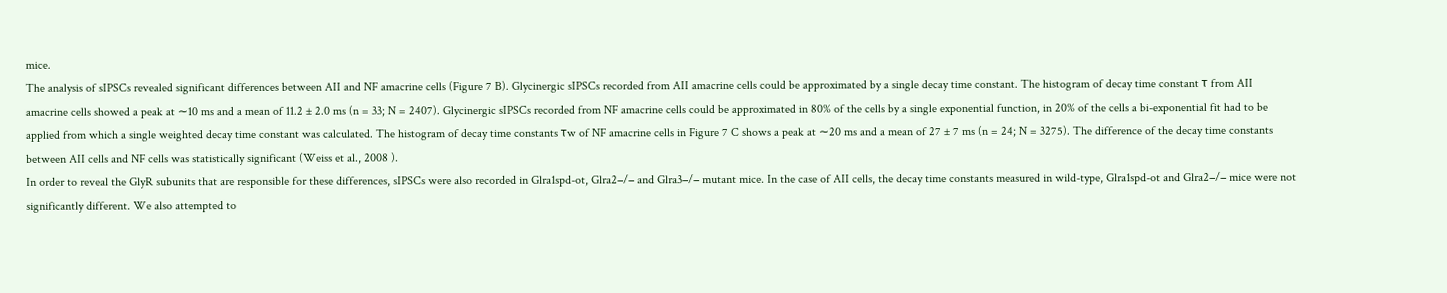mice.
The analysis of sIPSCs revealed significant differences between AII and NF amacrine cells (Figure 7 B). Glycinergic sIPSCs recorded from AII amacrine cells could be approximated by a single decay time constant. The histogram of decay time constant τ from AII amacrine cells showed a peak at ∼10 ms and a mean of 11.2 ± 2.0 ms (n = 33; N = 2407). Glycinergic sIPSCs recorded from NF amacrine cells could be approximated in 80% of the cells by a single exponential function, in 20% of the cells a bi-exponential fit had to be applied from which a single weighted decay time constant was calculated. The histogram of decay time constants τw of NF amacrine cells in Figure 7 C shows a peak at ∼20 ms and a mean of 27 ± 7 ms (n = 24; N = 3275). The difference of the decay time constants between AII cells and NF cells was statistically significant (Weiss et al., 2008 ).
In order to reveal the GlyR subunits that are responsible for these differences, sIPSCs were also recorded in Glra1spd-ot, Glra2−/− and Glra3−/− mutant mice. In the case of AII cells, the decay time constants measured in wild-type, Glra1spd-ot and Glra2−/− mice were not significantly different. We also attempted to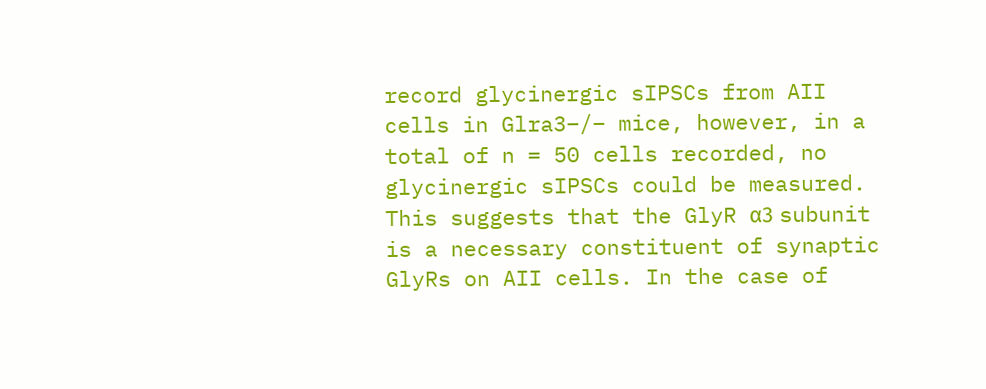record glycinergic sIPSCs from AII cells in Glra3−/− mice, however, in a total of n = 50 cells recorded, no glycinergic sIPSCs could be measured. This suggests that the GlyR α3 subunit is a necessary constituent of synaptic GlyRs on AII cells. In the case of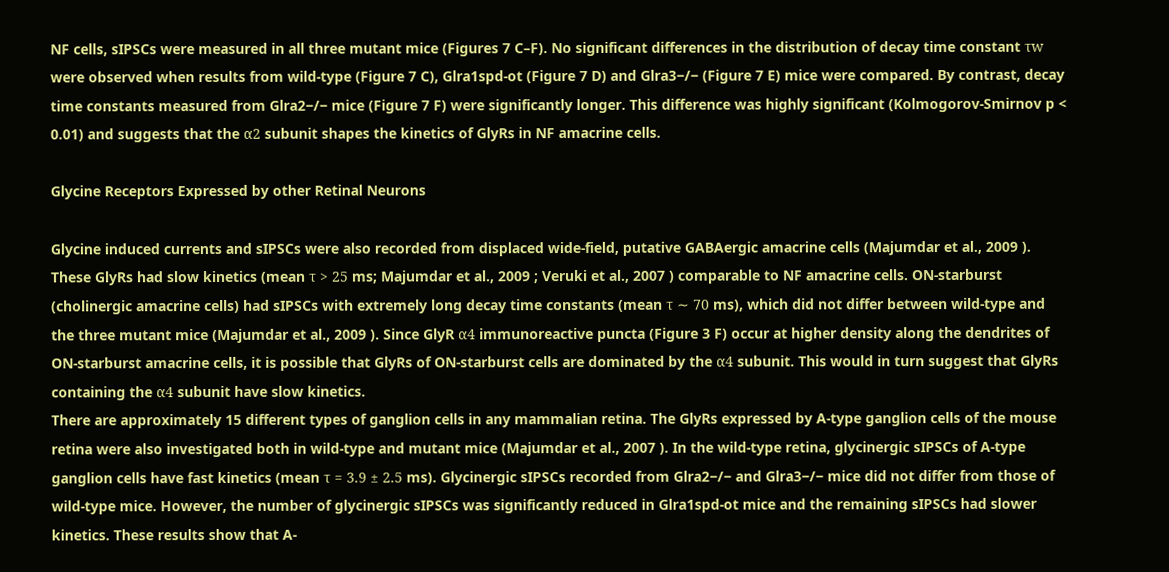NF cells, sIPSCs were measured in all three mutant mice (Figures 7 C–F). No significant differences in the distribution of decay time constant τw were observed when results from wild-type (Figure 7 C), Glra1spd-ot (Figure 7 D) and Glra3−/− (Figure 7 E) mice were compared. By contrast, decay time constants measured from Glra2−/− mice (Figure 7 F) were significantly longer. This difference was highly significant (Kolmogorov-Smirnov p < 0.01) and suggests that the α2 subunit shapes the kinetics of GlyRs in NF amacrine cells.

Glycine Receptors Expressed by other Retinal Neurons

Glycine induced currents and sIPSCs were also recorded from displaced wide-field, putative GABAergic amacrine cells (Majumdar et al., 2009 ). These GlyRs had slow kinetics (mean τ > 25 ms; Majumdar et al., 2009 ; Veruki et al., 2007 ) comparable to NF amacrine cells. ON-starburst (cholinergic amacrine cells) had sIPSCs with extremely long decay time constants (mean τ ∼ 70 ms), which did not differ between wild-type and the three mutant mice (Majumdar et al., 2009 ). Since GlyR α4 immunoreactive puncta (Figure 3 F) occur at higher density along the dendrites of ON-starburst amacrine cells, it is possible that GlyRs of ON-starburst cells are dominated by the α4 subunit. This would in turn suggest that GlyRs containing the α4 subunit have slow kinetics.
There are approximately 15 different types of ganglion cells in any mammalian retina. The GlyRs expressed by A-type ganglion cells of the mouse retina were also investigated both in wild-type and mutant mice (Majumdar et al., 2007 ). In the wild-type retina, glycinergic sIPSCs of A-type ganglion cells have fast kinetics (mean τ = 3.9 ± 2.5 ms). Glycinergic sIPSCs recorded from Glra2−/− and Glra3−/− mice did not differ from those of wild-type mice. However, the number of glycinergic sIPSCs was significantly reduced in Glra1spd-ot mice and the remaining sIPSCs had slower kinetics. These results show that A-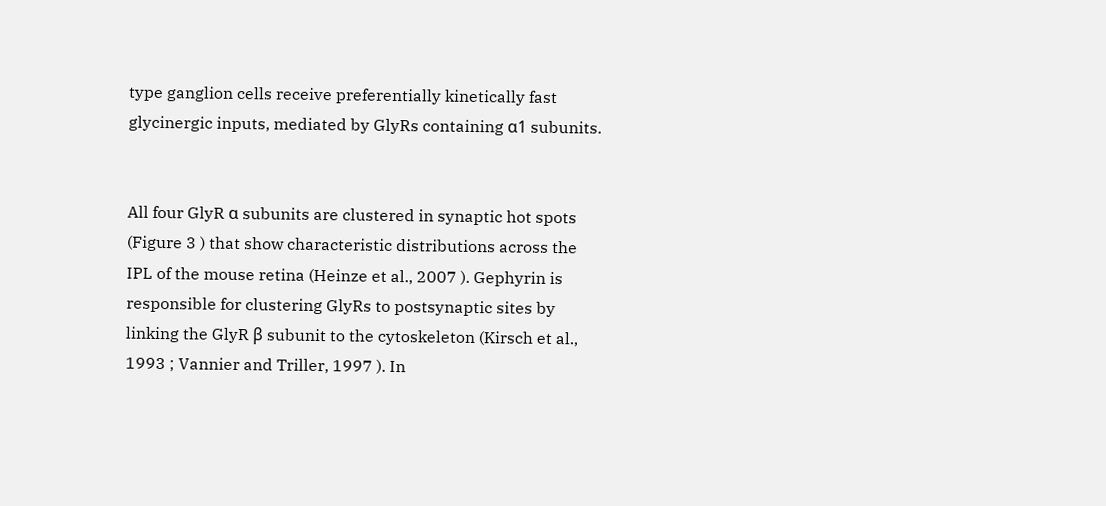type ganglion cells receive preferentially kinetically fast glycinergic inputs, mediated by GlyRs containing α1 subunits.


All four GlyR α subunits are clustered in synaptic hot spots (Figure 3 ) that show characteristic distributions across the IPL of the mouse retina (Heinze et al., 2007 ). Gephyrin is responsible for clustering GlyRs to postsynaptic sites by linking the GlyR β subunit to the cytoskeleton (Kirsch et al., 1993 ; Vannier and Triller, 1997 ). In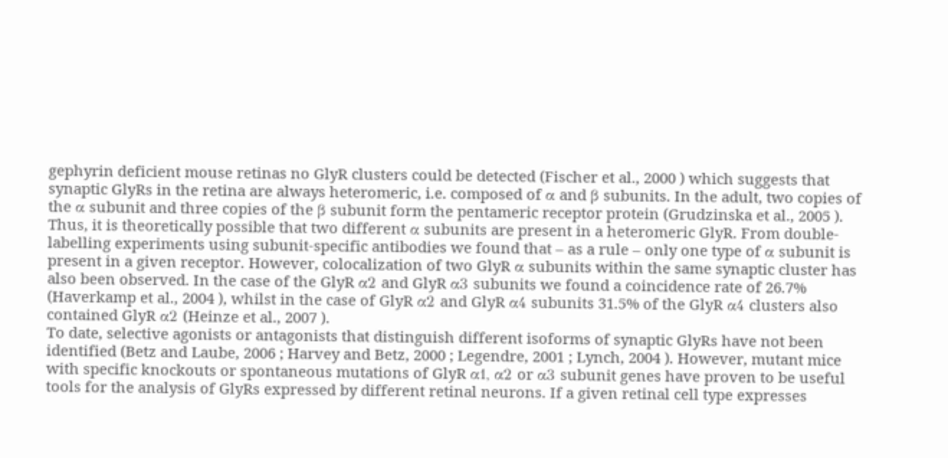gephyrin deficient mouse retinas no GlyR clusters could be detected (Fischer et al., 2000 ) which suggests that synaptic GlyRs in the retina are always heteromeric, i.e. composed of α and β subunits. In the adult, two copies of the α subunit and three copies of the β subunit form the pentameric receptor protein (Grudzinska et al., 2005 ). Thus, it is theoretically possible that two different α subunits are present in a heteromeric GlyR. From double-labelling experiments using subunit-specific antibodies we found that – as a rule – only one type of α subunit is present in a given receptor. However, colocalization of two GlyR α subunits within the same synaptic cluster has also been observed. In the case of the GlyR α2 and GlyR α3 subunits we found a coincidence rate of 26.7% (Haverkamp et al., 2004 ), whilst in the case of GlyR α2 and GlyR α4 subunits 31.5% of the GlyR α4 clusters also contained GlyR α2 (Heinze et al., 2007 ).
To date, selective agonists or antagonists that distinguish different isoforms of synaptic GlyRs have not been identified (Betz and Laube, 2006 ; Harvey and Betz, 2000 ; Legendre, 2001 ; Lynch, 2004 ). However, mutant mice with specific knockouts or spontaneous mutations of GlyR α1, α2 or α3 subunit genes have proven to be useful tools for the analysis of GlyRs expressed by different retinal neurons. If a given retinal cell type expresses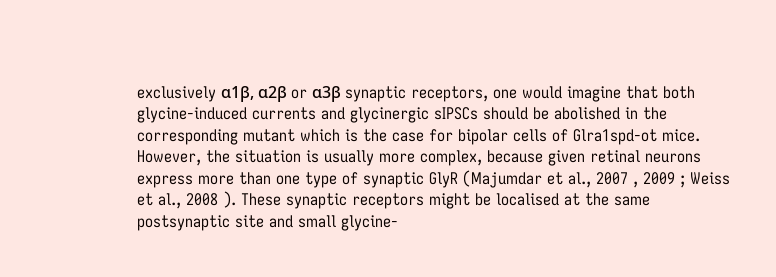exclusively α1β, α2β or α3β synaptic receptors, one would imagine that both glycine-induced currents and glycinergic sIPSCs should be abolished in the corresponding mutant which is the case for bipolar cells of Glra1spd-ot mice. However, the situation is usually more complex, because given retinal neurons express more than one type of synaptic GlyR (Majumdar et al., 2007 , 2009 ; Weiss et al., 2008 ). These synaptic receptors might be localised at the same postsynaptic site and small glycine-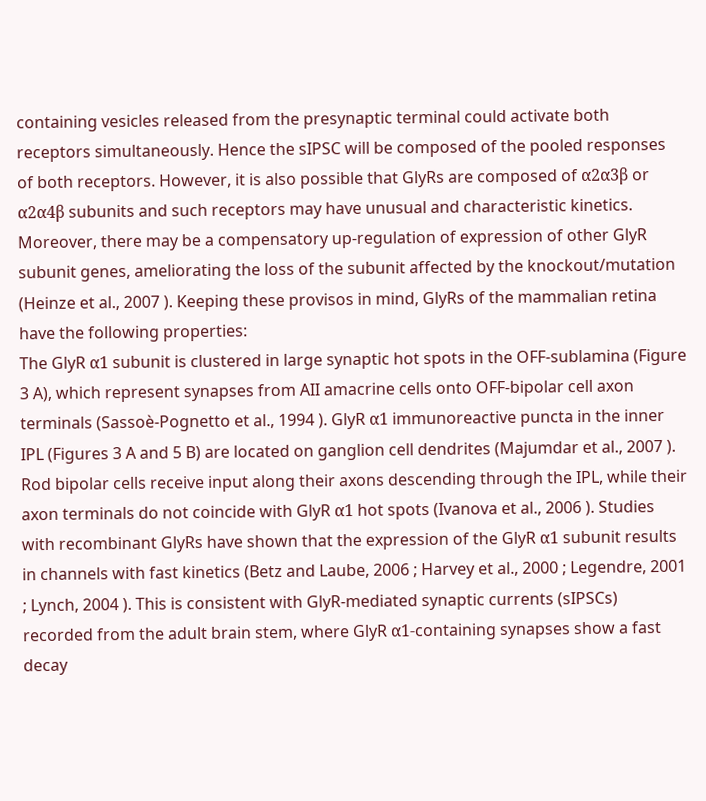containing vesicles released from the presynaptic terminal could activate both receptors simultaneously. Hence the sIPSC will be composed of the pooled responses of both receptors. However, it is also possible that GlyRs are composed of α2α3β or α2α4β subunits and such receptors may have unusual and characteristic kinetics. Moreover, there may be a compensatory up-regulation of expression of other GlyR subunit genes, ameliorating the loss of the subunit affected by the knockout/mutation (Heinze et al., 2007 ). Keeping these provisos in mind, GlyRs of the mammalian retina have the following properties:
The GlyR α1 subunit is clustered in large synaptic hot spots in the OFF-sublamina (Figure 3 A), which represent synapses from AII amacrine cells onto OFF-bipolar cell axon terminals (Sassoè-Pognetto et al., 1994 ). GlyR α1 immunoreactive puncta in the inner IPL (Figures 3 A and 5 B) are located on ganglion cell dendrites (Majumdar et al., 2007 ). Rod bipolar cells receive input along their axons descending through the IPL, while their axon terminals do not coincide with GlyR α1 hot spots (Ivanova et al., 2006 ). Studies with recombinant GlyRs have shown that the expression of the GlyR α1 subunit results in channels with fast kinetics (Betz and Laube, 2006 ; Harvey et al., 2000 ; Legendre, 2001 ; Lynch, 2004 ). This is consistent with GlyR-mediated synaptic currents (sIPSCs) recorded from the adult brain stem, where GlyR α1-containing synapses show a fast decay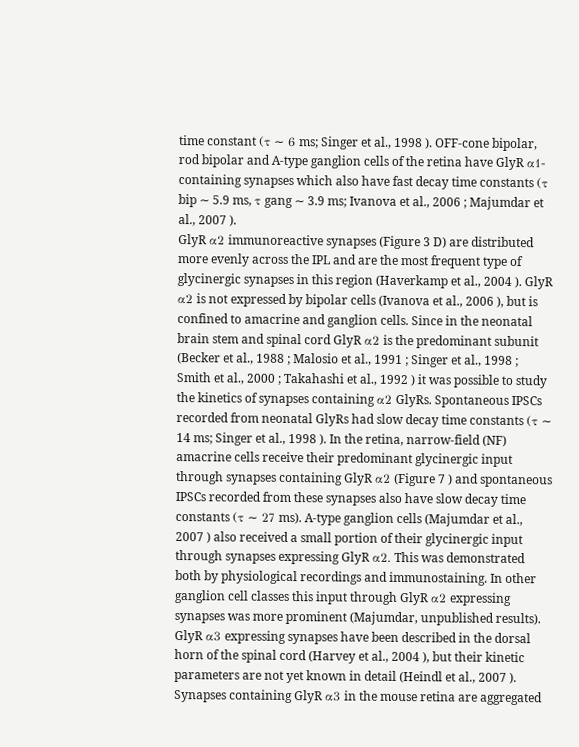time constant (τ ∼ 6 ms; Singer et al., 1998 ). OFF-cone bipolar, rod bipolar and A-type ganglion cells of the retina have GlyR α1-containing synapses which also have fast decay time constants (τ bip ∼ 5.9 ms, τ gang ∼ 3.9 ms; Ivanova et al., 2006 ; Majumdar et al., 2007 ).
GlyR α2 immunoreactive synapses (Figure 3 D) are distributed more evenly across the IPL and are the most frequent type of glycinergic synapses in this region (Haverkamp et al., 2004 ). GlyR α2 is not expressed by bipolar cells (Ivanova et al., 2006 ), but is confined to amacrine and ganglion cells. Since in the neonatal brain stem and spinal cord GlyR α2 is the predominant subunit (Becker et al., 1988 ; Malosio et al., 1991 ; Singer et al., 1998 ; Smith et al., 2000 ; Takahashi et al., 1992 ) it was possible to study the kinetics of synapses containing α2 GlyRs. Spontaneous IPSCs recorded from neonatal GlyRs had slow decay time constants (τ ∼ 14 ms; Singer et al., 1998 ). In the retina, narrow-field (NF) amacrine cells receive their predominant glycinergic input through synapses containing GlyR α2 (Figure 7 ) and spontaneous IPSCs recorded from these synapses also have slow decay time constants (τ ∼ 27 ms). A-type ganglion cells (Majumdar et al., 2007 ) also received a small portion of their glycinergic input through synapses expressing GlyR α2. This was demonstrated both by physiological recordings and immunostaining. In other ganglion cell classes this input through GlyR α2 expressing synapses was more prominent (Majumdar, unpublished results).
GlyR α3 expressing synapses have been described in the dorsal horn of the spinal cord (Harvey et al., 2004 ), but their kinetic parameters are not yet known in detail (Heindl et al., 2007 ). Synapses containing GlyR α3 in the mouse retina are aggregated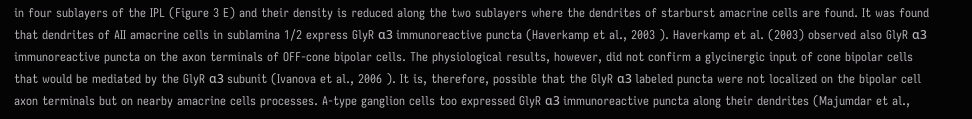in four sublayers of the IPL (Figure 3 E) and their density is reduced along the two sublayers where the dendrites of starburst amacrine cells are found. It was found that dendrites of AII amacrine cells in sublamina 1/2 express GlyR α3 immunoreactive puncta (Haverkamp et al., 2003 ). Haverkamp et al. (2003) observed also GlyR α3 immunoreactive puncta on the axon terminals of OFF-cone bipolar cells. The physiological results, however, did not confirm a glycinergic input of cone bipolar cells that would be mediated by the GlyR α3 subunit (Ivanova et al., 2006 ). It is, therefore, possible that the GlyR α3 labeled puncta were not localized on the bipolar cell axon terminals but on nearby amacrine cells processes. A-type ganglion cells too expressed GlyR α3 immunoreactive puncta along their dendrites (Majumdar et al.,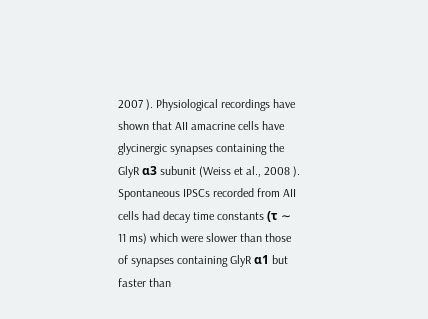2007 ). Physiological recordings have shown that AII amacrine cells have glycinergic synapses containing the GlyR α3 subunit (Weiss et al., 2008 ). Spontaneous IPSCs recorded from AII cells had decay time constants (τ ∼ 11 ms) which were slower than those of synapses containing GlyR α1 but faster than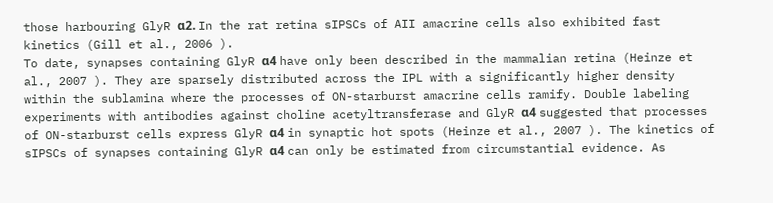those harbouring GlyR α2. In the rat retina sIPSCs of AII amacrine cells also exhibited fast kinetics (Gill et al., 2006 ).
To date, synapses containing GlyR α4 have only been described in the mammalian retina (Heinze et al., 2007 ). They are sparsely distributed across the IPL with a significantly higher density within the sublamina where the processes of ON-starburst amacrine cells ramify. Double labeling experiments with antibodies against choline acetyltransferase and GlyR α4 suggested that processes of ON-starburst cells express GlyR α4 in synaptic hot spots (Heinze et al., 2007 ). The kinetics of sIPSCs of synapses containing GlyR α4 can only be estimated from circumstantial evidence. As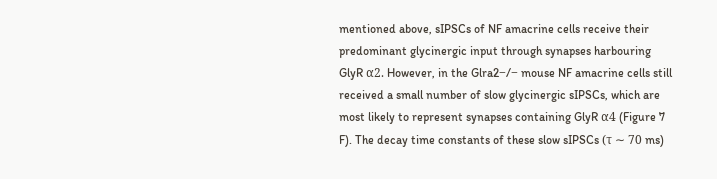mentioned above, sIPSCs of NF amacrine cells receive their predominant glycinergic input through synapses harbouring GlyR α2. However, in the Glra2−/− mouse NF amacrine cells still received a small number of slow glycinergic sIPSCs, which are most likely to represent synapses containing GlyR α4 (Figure 7 F). The decay time constants of these slow sIPSCs (τ ∼ 70 ms)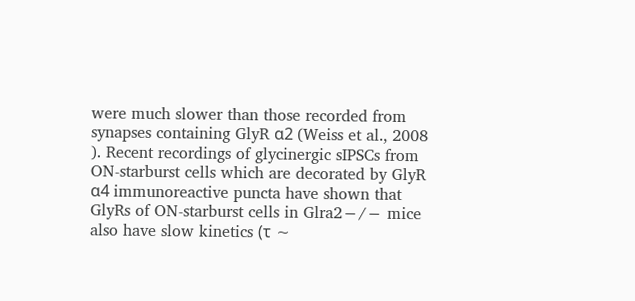were much slower than those recorded from synapses containing GlyR α2 (Weiss et al., 2008 ). Recent recordings of glycinergic sIPSCs from ON-starburst cells which are decorated by GlyR α4 immunoreactive puncta have shown that GlyRs of ON-starburst cells in Glra2−/− mice also have slow kinetics (τ ∼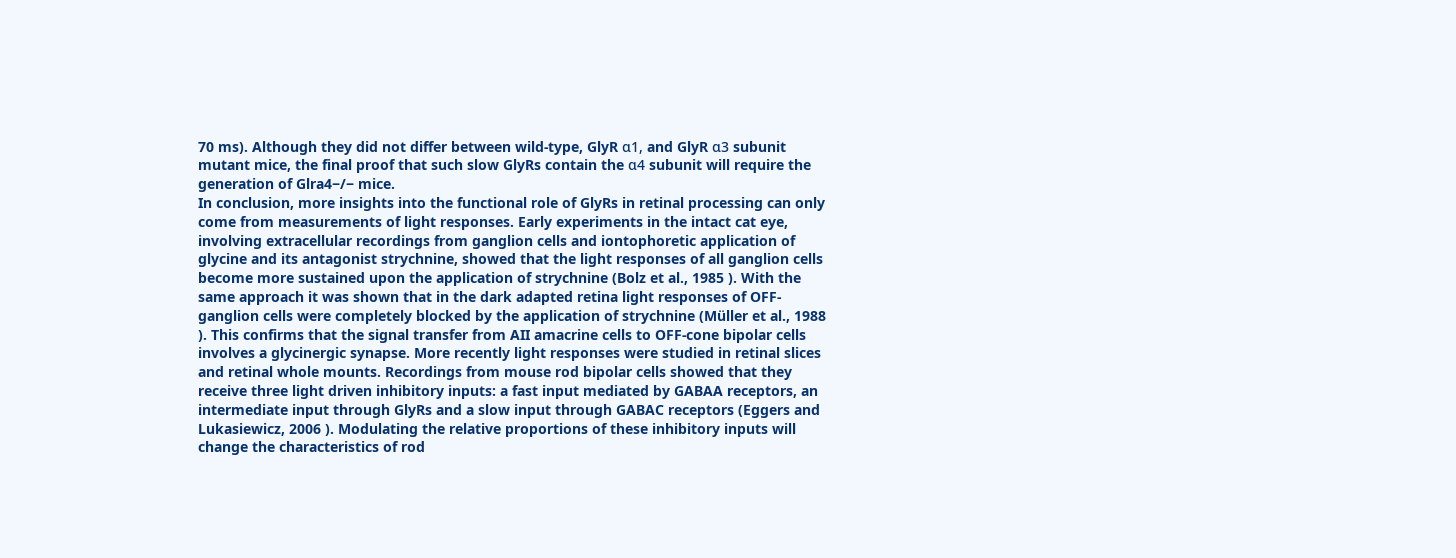70 ms). Although they did not differ between wild-type, GlyR α1, and GlyR α3 subunit mutant mice, the final proof that such slow GlyRs contain the α4 subunit will require the generation of Glra4−/− mice.
In conclusion, more insights into the functional role of GlyRs in retinal processing can only come from measurements of light responses. Early experiments in the intact cat eye, involving extracellular recordings from ganglion cells and iontophoretic application of glycine and its antagonist strychnine, showed that the light responses of all ganglion cells become more sustained upon the application of strychnine (Bolz et al., 1985 ). With the same approach it was shown that in the dark adapted retina light responses of OFF-ganglion cells were completely blocked by the application of strychnine (Müller et al., 1988 ). This confirms that the signal transfer from AII amacrine cells to OFF-cone bipolar cells involves a glycinergic synapse. More recently light responses were studied in retinal slices and retinal whole mounts. Recordings from mouse rod bipolar cells showed that they receive three light driven inhibitory inputs: a fast input mediated by GABAA receptors, an intermediate input through GlyRs and a slow input through GABAC receptors (Eggers and Lukasiewicz, 2006 ). Modulating the relative proportions of these inhibitory inputs will change the characteristics of rod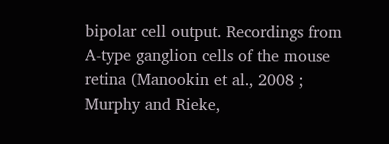bipolar cell output. Recordings from A-type ganglion cells of the mouse retina (Manookin et al., 2008 ; Murphy and Rieke,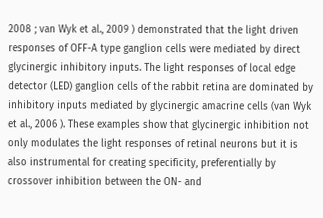2008 ; van Wyk et al., 2009 ) demonstrated that the light driven responses of OFF-A type ganglion cells were mediated by direct glycinergic inhibitory inputs. The light responses of local edge detector (LED) ganglion cells of the rabbit retina are dominated by inhibitory inputs mediated by glycinergic amacrine cells (van Wyk et al., 2006 ). These examples show that glycinergic inhibition not only modulates the light responses of retinal neurons but it is also instrumental for creating specificity, preferentially by crossover inhibition between the ON- and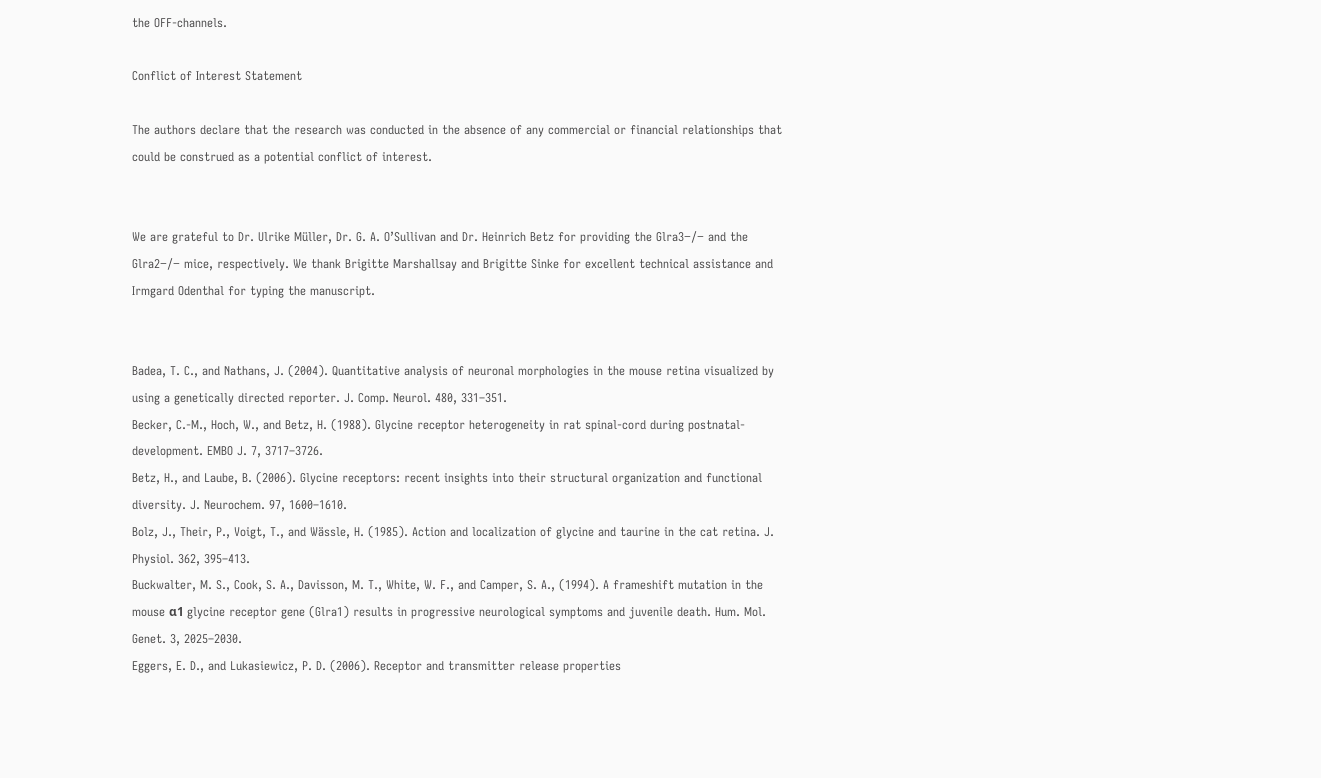the OFF-channels.

Conflict of Interest Statement

The authors declare that the research was conducted in the absence of any commercial or financial relationships that could be construed as a potential conflict of interest.


We are grateful to Dr. Ulrike Müller, Dr. G. A. O’Sullivan and Dr. Heinrich Betz for providing the Glra3−/− and the Glra2−/− mice, respectively. We thank Brigitte Marshallsay and Brigitte Sinke for excellent technical assistance and Irmgard Odenthal for typing the manuscript.


Badea, T. C., and Nathans, J. (2004). Quantitative analysis of neuronal morphologies in the mouse retina visualized by using a genetically directed reporter. J. Comp. Neurol. 480, 331–351.
Becker, C.-M., Hoch, W., and Betz, H. (1988). Glycine receptor heterogeneity in rat spinal-cord during postnatal-development. EMBO J. 7, 3717–3726.
Betz, H., and Laube, B. (2006). Glycine receptors: recent insights into their structural organization and functional diversity. J. Neurochem. 97, 1600–1610.
Bolz, J., Their, P., Voigt, T., and Wässle, H. (1985). Action and localization of glycine and taurine in the cat retina. J. Physiol. 362, 395–413.
Buckwalter, M. S., Cook, S. A., Davisson, M. T., White, W. F., and Camper, S. A., (1994). A frameshift mutation in the mouse α1 glycine receptor gene (Glra1) results in progressive neurological symptoms and juvenile death. Hum. Mol. Genet. 3, 2025–2030.
Eggers, E. D., and Lukasiewicz, P. D. (2006). Receptor and transmitter release properties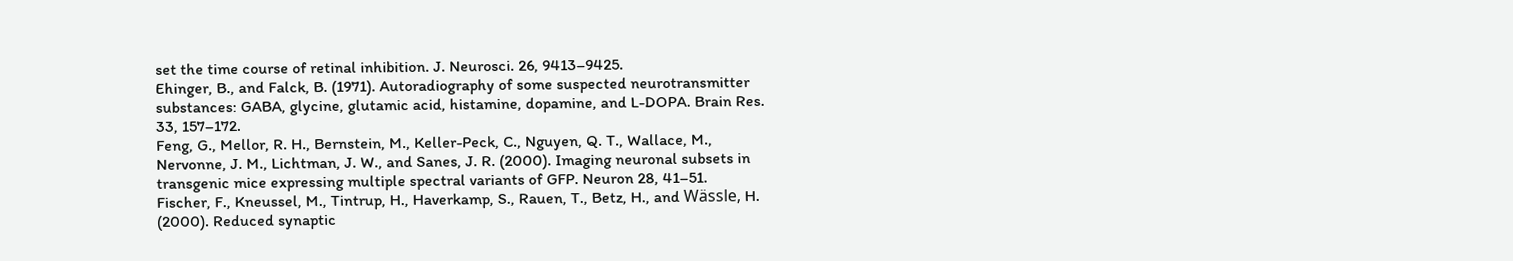set the time course of retinal inhibition. J. Neurosci. 26, 9413–9425.
Ehinger, B., and Falck, B. (1971). Autoradiography of some suspected neurotransmitter substances: GABA, glycine, glutamic acid, histamine, dopamine, and L-DOPA. Brain Res. 33, 157–172.
Feng, G., Mellor, R. H., Bernstein, M., Keller-Peck, C., Nguyen, Q. T., Wallace, M., Nervonne, J. M., Lichtman, J. W., and Sanes, J. R. (2000). Imaging neuronal subsets in transgenic mice expressing multiple spectral variants of GFP. Neuron 28, 41–51.
Fischer, F., Kneussel, M., Tintrup, H., Haverkamp, S., Rauen, T., Betz, H., and Wässle, H. (2000). Reduced synaptic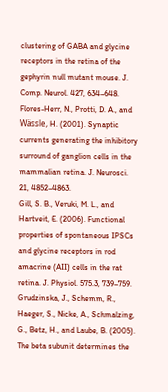clustering of GABA and glycine receptors in the retina of the gephyrin null mutant mouse. J. Comp. Neurol. 427, 634–648.
Flores-Herr, N., Protti, D. A., and Wässle, H. (2001). Synaptic currents generating the inhibitory surround of ganglion cells in the mammalian retina. J. Neurosci. 21, 4852–4863.
Gill, S. B., Veruki, M. L., and Hartveit, E. (2006). Functional properties of spontaneous IPSCs and glycine receptors in rod amacrine (AII) cells in the rat retina. J. Physiol. 575.3, 739–759.
Grudzinska, J., Schemm, R., Haeger, S., Nicke, A., Schmalzing, G., Betz, H., and Laube, B. (2005). The beta subunit determines the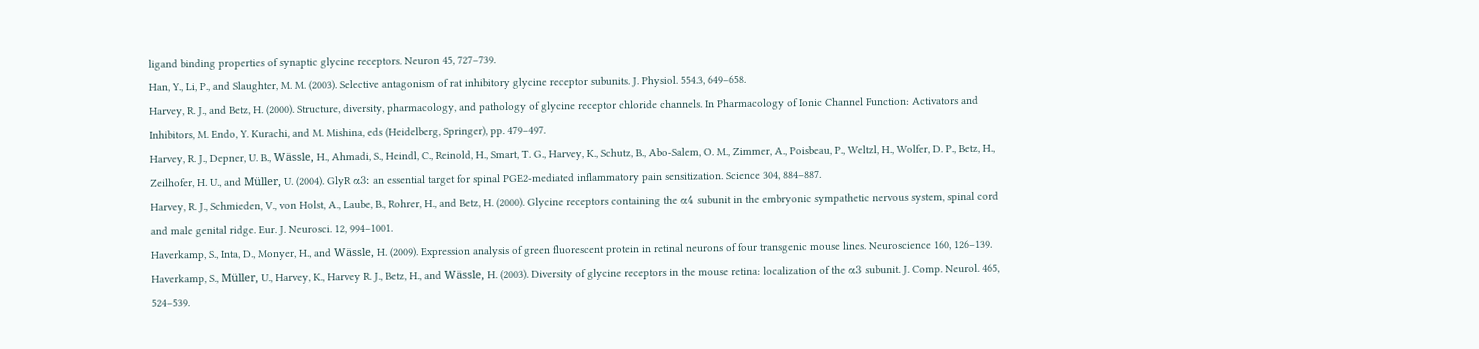ligand binding properties of synaptic glycine receptors. Neuron 45, 727–739.
Han, Y., Li, P., and Slaughter, M. M. (2003). Selective antagonism of rat inhibitory glycine receptor subunits. J. Physiol. 554.3, 649–658.
Harvey, R. J., and Betz, H. (2000). Structure, diversity, pharmacology, and pathology of glycine receptor chloride channels. In Pharmacology of Ionic Channel Function: Activators and Inhibitors, M. Endo, Y. Kurachi, and M. Mishina, eds (Heidelberg, Springer), pp. 479–497.
Harvey, R. J., Depner, U. B., Wässle, H., Ahmadi, S., Heindl, C., Reinold, H., Smart, T. G., Harvey, K., Schutz, B., Abo-Salem, O. M., Zimmer, A., Poisbeau, P., Weltzl, H., Wolfer, D. P., Betz, H., Zeilhofer, H. U., and Müller, U. (2004). GlyR α3: an essential target for spinal PGE2-mediated inflammatory pain sensitization. Science 304, 884–887.
Harvey, R. J., Schmieden, V., von Holst, A., Laube, B., Rohrer, H., and Betz, H. (2000). Glycine receptors containing the α4 subunit in the embryonic sympathetic nervous system, spinal cord and male genital ridge. Eur. J. Neurosci. 12, 994–1001.
Haverkamp, S., Inta, D., Monyer, H., and Wässle, H. (2009). Expression analysis of green fluorescent protein in retinal neurons of four transgenic mouse lines. Neuroscience 160, 126–139.
Haverkamp, S., Müller, U., Harvey, K., Harvey R. J., Betz, H., and Wässle, H. (2003). Diversity of glycine receptors in the mouse retina: localization of the α3 subunit. J. Comp. Neurol. 465, 524–539.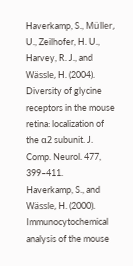Haverkamp, S., Müller, U., Zeilhofer, H. U., Harvey, R. J., and Wässle, H. (2004). Diversity of glycine receptors in the mouse retina: localization of the α2 subunit. J. Comp. Neurol. 477, 399–411.
Haverkamp, S., and Wässle, H. (2000). Immunocytochemical analysis of the mouse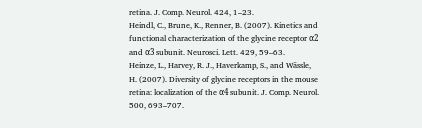retina. J. Comp. Neurol. 424, 1–23.
Heindl, C., Brune, K., Renner, B. (2007). Kinetics and functional characterization of the glycine receptor α2 and α3 subunit. Neurosci. Lett. 429, 59–63.
Heinze, L., Harvey, R. J., Haverkamp, S., and Wässle, H. (2007). Diversity of glycine receptors in the mouse retina: localization of the α4 subunit. J. Comp. Neurol. 500, 693–707.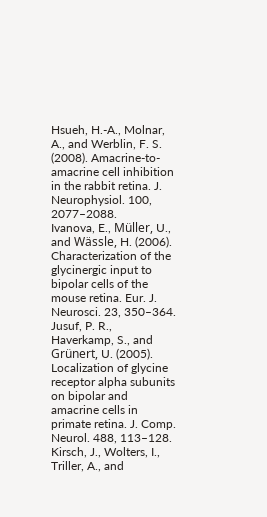Hsueh, H.-A., Molnar, A., and Werblin, F. S. (2008). Amacrine-to-amacrine cell inhibition in the rabbit retina. J. Neurophysiol. 100, 2077–2088.
Ivanova, E., Müller, U., and Wässle, H. (2006). Characterization of the glycinergic input to bipolar cells of the mouse retina. Eur. J. Neurosci. 23, 350–364.
Jusuf, P. R., Haverkamp, S., and Grünert, U. (2005). Localization of glycine receptor alpha subunits on bipolar and amacrine cells in primate retina. J. Comp. Neurol. 488, 113–128.
Kirsch, J., Wolters, I., Triller, A., and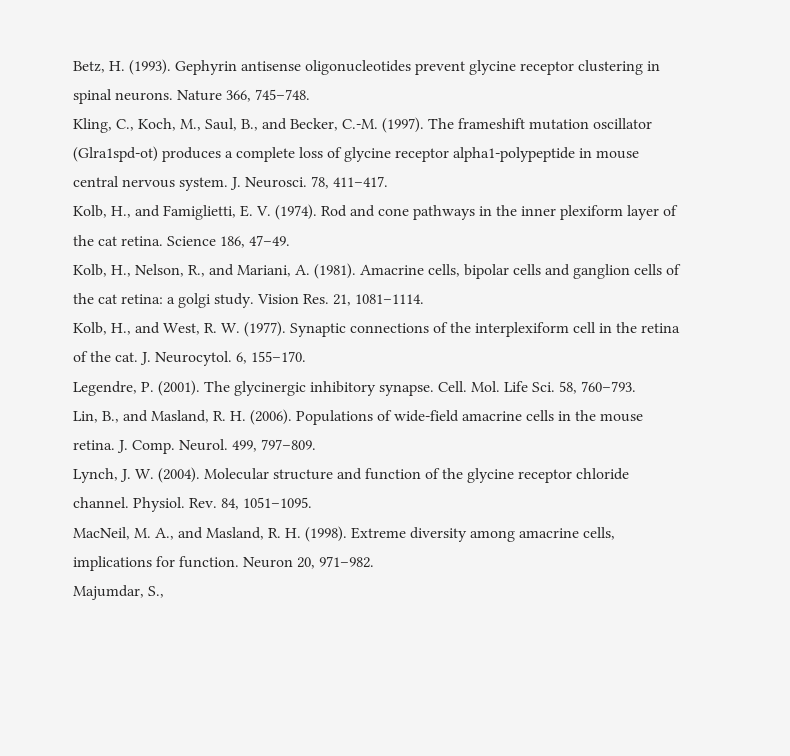Betz, H. (1993). Gephyrin antisense oligonucleotides prevent glycine receptor clustering in spinal neurons. Nature 366, 745–748.
Kling, C., Koch, M., Saul, B., and Becker, C.-M. (1997). The frameshift mutation oscillator (Glra1spd-ot) produces a complete loss of glycine receptor alpha1-polypeptide in mouse central nervous system. J. Neurosci. 78, 411–417.
Kolb, H., and Famiglietti, E. V. (1974). Rod and cone pathways in the inner plexiform layer of the cat retina. Science 186, 47–49.
Kolb, H., Nelson, R., and Mariani, A. (1981). Amacrine cells, bipolar cells and ganglion cells of the cat retina: a golgi study. Vision Res. 21, 1081–1114.
Kolb, H., and West, R. W. (1977). Synaptic connections of the interplexiform cell in the retina of the cat. J. Neurocytol. 6, 155–170.
Legendre, P. (2001). The glycinergic inhibitory synapse. Cell. Mol. Life Sci. 58, 760–793.
Lin, B., and Masland, R. H. (2006). Populations of wide-field amacrine cells in the mouse retina. J. Comp. Neurol. 499, 797–809.
Lynch, J. W. (2004). Molecular structure and function of the glycine receptor chloride channel. Physiol. Rev. 84, 1051–1095.
MacNeil, M. A., and Masland, R. H. (1998). Extreme diversity among amacrine cells, implications for function. Neuron 20, 971–982.
Majumdar, S.,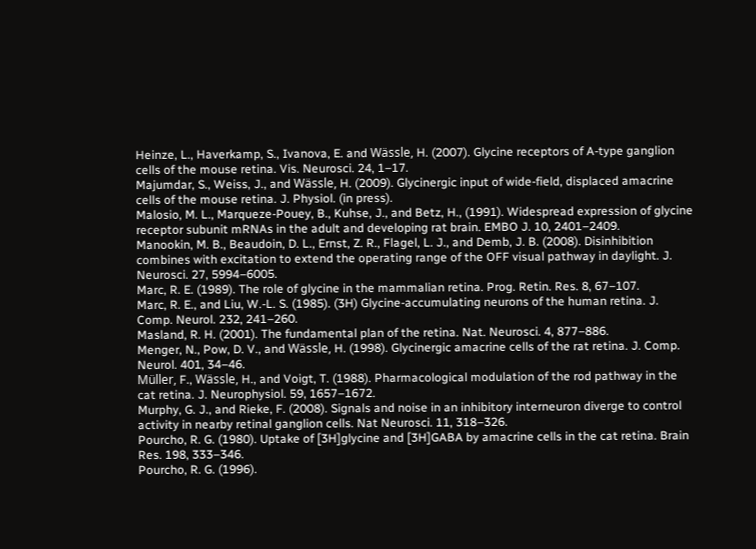Heinze, L., Haverkamp, S., Ivanova, E. and Wässle, H. (2007). Glycine receptors of A-type ganglion cells of the mouse retina. Vis. Neurosci. 24, 1–17.
Majumdar, S., Weiss, J., and Wässle, H. (2009). Glycinergic input of wide-field, displaced amacrine cells of the mouse retina. J. Physiol. (in press).
Malosio, M. L., Marqueze-Pouey, B., Kuhse, J., and Betz, H., (1991). Widespread expression of glycine receptor subunit mRNAs in the adult and developing rat brain. EMBO J. 10, 2401–2409.
Manookin, M. B., Beaudoin, D. L., Ernst, Z. R., Flagel, L. J., and Demb, J. B. (2008). Disinhibition combines with excitation to extend the operating range of the OFF visual pathway in daylight. J. Neurosci. 27, 5994–6005.
Marc, R. E. (1989). The role of glycine in the mammalian retina. Prog. Retin. Res. 8, 67–107.
Marc, R. E., and Liu, W.-L. S. (1985). (3H) Glycine-accumulating neurons of the human retina. J. Comp. Neurol. 232, 241–260.
Masland, R. H. (2001). The fundamental plan of the retina. Nat. Neurosci. 4, 877–886.
Menger, N., Pow, D. V., and Wässle, H. (1998). Glycinergic amacrine cells of the rat retina. J. Comp. Neurol. 401, 34–46.
Müller, F., Wässle, H., and Voigt, T. (1988). Pharmacological modulation of the rod pathway in the cat retina. J. Neurophysiol. 59, 1657–1672.
Murphy, G. J., and Rieke, F. (2008). Signals and noise in an inhibitory interneuron diverge to control activity in nearby retinal ganglion cells. Nat Neurosci. 11, 318–326.
Pourcho, R. G. (1980). Uptake of [3H]glycine and [3H]GABA by amacrine cells in the cat retina. Brain Res. 198, 333–346.
Pourcho, R. G. (1996).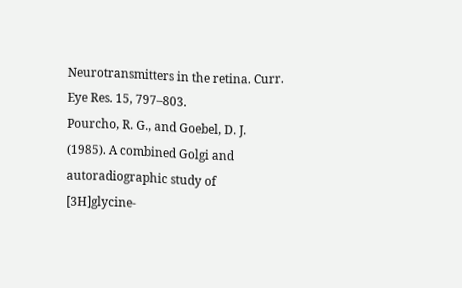Neurotransmitters in the retina. Curr. Eye Res. 15, 797–803.
Pourcho, R. G., and Goebel, D. J. (1985). A combined Golgi and autoradiographic study of [3H]glycine-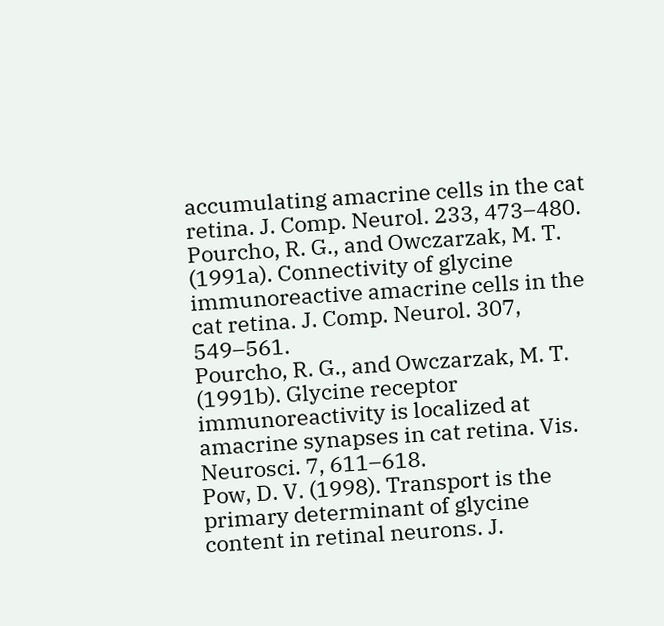accumulating amacrine cells in the cat retina. J. Comp. Neurol. 233, 473–480.
Pourcho, R. G., and Owczarzak, M. T. (1991a). Connectivity of glycine immunoreactive amacrine cells in the cat retina. J. Comp. Neurol. 307, 549–561.
Pourcho, R. G., and Owczarzak, M. T. (1991b). Glycine receptor immunoreactivity is localized at amacrine synapses in cat retina. Vis. Neurosci. 7, 611–618.
Pow, D. V. (1998). Transport is the primary determinant of glycine content in retinal neurons. J.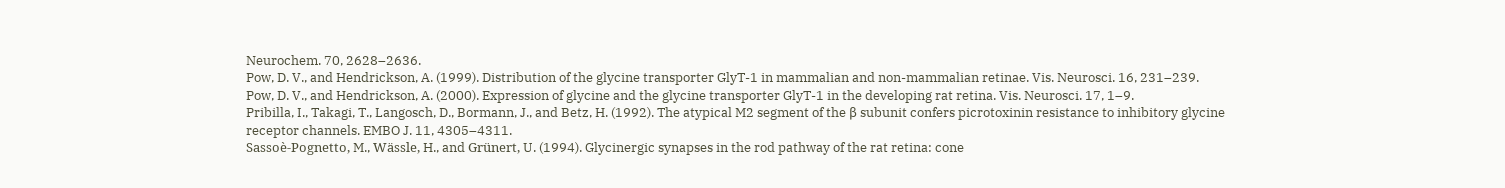Neurochem. 70, 2628–2636.
Pow, D. V., and Hendrickson, A. (1999). Distribution of the glycine transporter GlyT-1 in mammalian and non-mammalian retinae. Vis. Neurosci. 16, 231–239.
Pow, D. V., and Hendrickson, A. (2000). Expression of glycine and the glycine transporter GlyT-1 in the developing rat retina. Vis. Neurosci. 17, 1–9.
Pribilla, I., Takagi, T., Langosch, D., Bormann, J., and Betz, H. (1992). The atypical M2 segment of the β subunit confers picrotoxinin resistance to inhibitory glycine receptor channels. EMBO J. 11, 4305–4311.
Sassoè-Pognetto, M., Wässle, H., and Grünert, U. (1994). Glycinergic synapses in the rod pathway of the rat retina: cone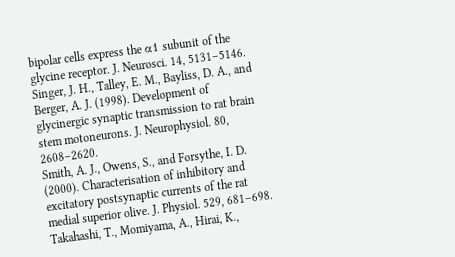bipolar cells express the α1 subunit of the glycine receptor. J. Neurosci. 14, 5131–5146.
Singer, J. H., Talley, E. M., Bayliss, D. A., and Berger, A. J. (1998). Development of glycinergic synaptic transmission to rat brain stem motoneurons. J. Neurophysiol. 80, 2608–2620.
Smith, A. J., Owens, S., and Forsythe, I. D. (2000). Characterisation of inhibitory and excitatory postsynaptic currents of the rat medial superior olive. J. Physiol. 529, 681–698.
Takahashi, T., Momiyama, A., Hirai, K.,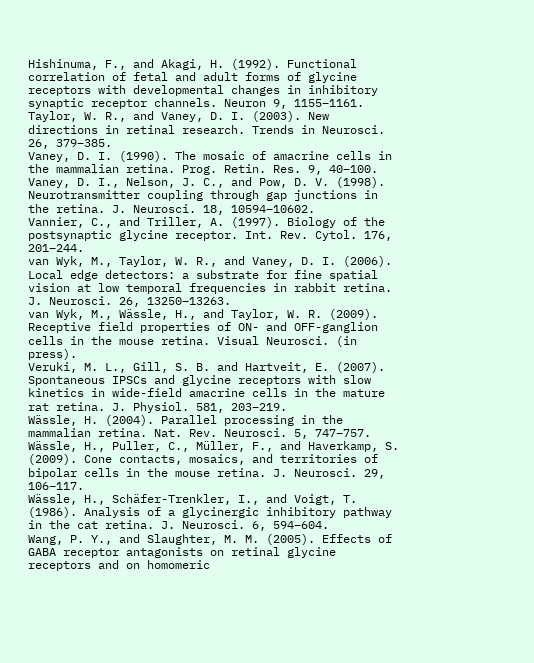Hishinuma, F., and Akagi, H. (1992). Functional correlation of fetal and adult forms of glycine receptors with developmental changes in inhibitory synaptic receptor channels. Neuron 9, 1155–1161.
Taylor, W. R., and Vaney, D. I. (2003). New directions in retinal research. Trends in Neurosci. 26, 379–385.
Vaney, D. I. (1990). The mosaic of amacrine cells in the mammalian retina. Prog. Retin. Res. 9, 40–100.
Vaney, D. I., Nelson, J. C., and Pow, D. V. (1998). Neurotransmitter coupling through gap junctions in the retina. J. Neurosci. 18, 10594–10602.
Vannier, C., and Triller, A. (1997). Biology of the postsynaptic glycine receptor. Int. Rev. Cytol. 176, 201–244.
van Wyk, M., Taylor, W. R., and Vaney, D. I. (2006). Local edge detectors: a substrate for fine spatial vision at low temporal frequencies in rabbit retina. J. Neurosci. 26, 13250–13263.
van Wyk, M., Wässle, H., and Taylor, W. R. (2009). Receptive field properties of ON- and OFF-ganglion cells in the mouse retina. Visual Neurosci. (in press).
Veruki, M. L., Gill, S. B. and Hartveit, E. (2007). Spontaneous IPSCs and glycine receptors with slow kinetics in wide-field amacrine cells in the mature rat retina. J. Physiol. 581, 203–219.
Wässle, H. (2004). Parallel processing in the mammalian retina. Nat. Rev. Neurosci. 5, 747–757.
Wässle, H., Puller, C., Müller, F., and Haverkamp, S. (2009). Cone contacts, mosaics, and territories of bipolar cells in the mouse retina. J. Neurosci. 29, 106–117.
Wässle, H., Schäfer-Trenkler, I., and Voigt, T. (1986). Analysis of a glycinergic inhibitory pathway in the cat retina. J. Neurosci. 6, 594–604.
Wang, P. Y., and Slaughter, M. M. (2005). Effects of GABA receptor antagonists on retinal glycine receptors and on homomeric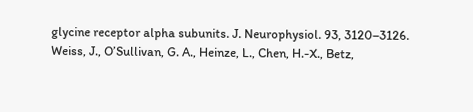glycine receptor alpha subunits. J. Neurophysiol. 93, 3120–3126.
Weiss, J., O’Sullivan, G. A., Heinze, L., Chen, H.-X., Betz,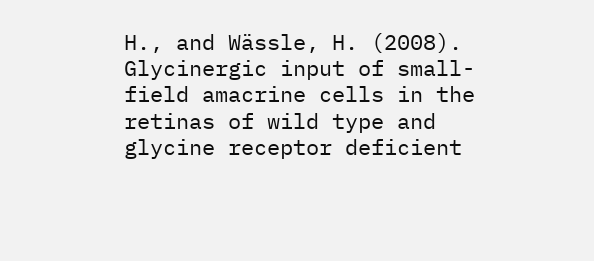H., and Wässle, H. (2008). Glycinergic input of small-field amacrine cells in the retinas of wild type and glycine receptor deficient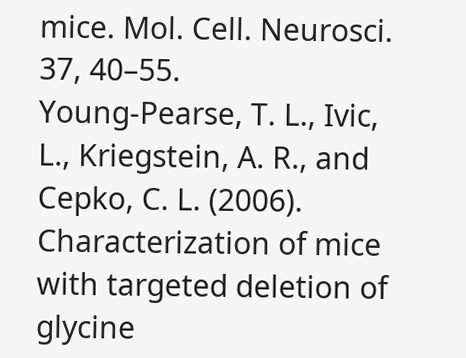mice. Mol. Cell. Neurosci. 37, 40–55.
Young-Pearse, T. L., Ivic, L., Kriegstein, A. R., and Cepko, C. L. (2006). Characterization of mice with targeted deletion of glycine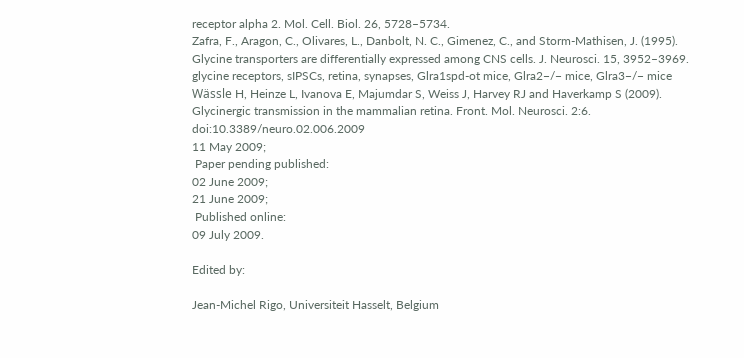receptor alpha 2. Mol. Cell. Biol. 26, 5728–5734.
Zafra, F., Aragon, C., Olivares, L., Danbolt, N. C., Gimenez, C., and Storm-Mathisen, J. (1995). Glycine transporters are differentially expressed among CNS cells. J. Neurosci. 15, 3952–3969.
glycine receptors, sIPSCs, retina, synapses, Glra1spd-ot mice, Glra2−/− mice, Glra3−/− mice
Wässle H, Heinze L, Ivanova E, Majumdar S, Weiss J, Harvey RJ and Haverkamp S (2009). Glycinergic transmission in the mammalian retina. Front. Mol. Neurosci. 2:6. doi:10.3389/neuro.02.006.2009
11 May 2009;
 Paper pending published:
02 June 2009;
21 June 2009;
 Published online:
09 July 2009.

Edited by:

Jean-Michel Rigo, Universiteit Hasselt, Belgium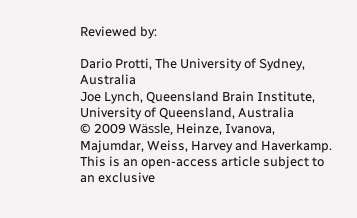Reviewed by:

Dario Protti, The University of Sydney, Australia
Joe Lynch, Queensland Brain Institute, University of Queensland, Australia
© 2009 Wässle, Heinze, Ivanova, Majumdar, Weiss, Harvey and Haverkamp. This is an open-access article subject to an exclusive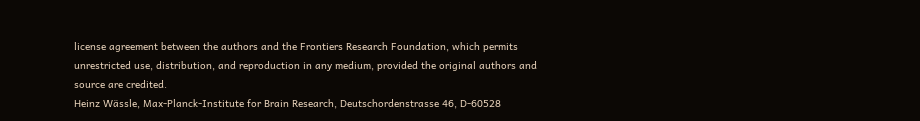license agreement between the authors and the Frontiers Research Foundation, which permits unrestricted use, distribution, and reproduction in any medium, provided the original authors and source are credited.
Heinz Wässle, Max-Planck-Institute for Brain Research, Deutschordenstrasse 46, D-60528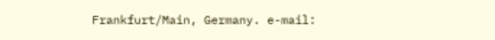Frankfurt/Main, Germany. e-mail: